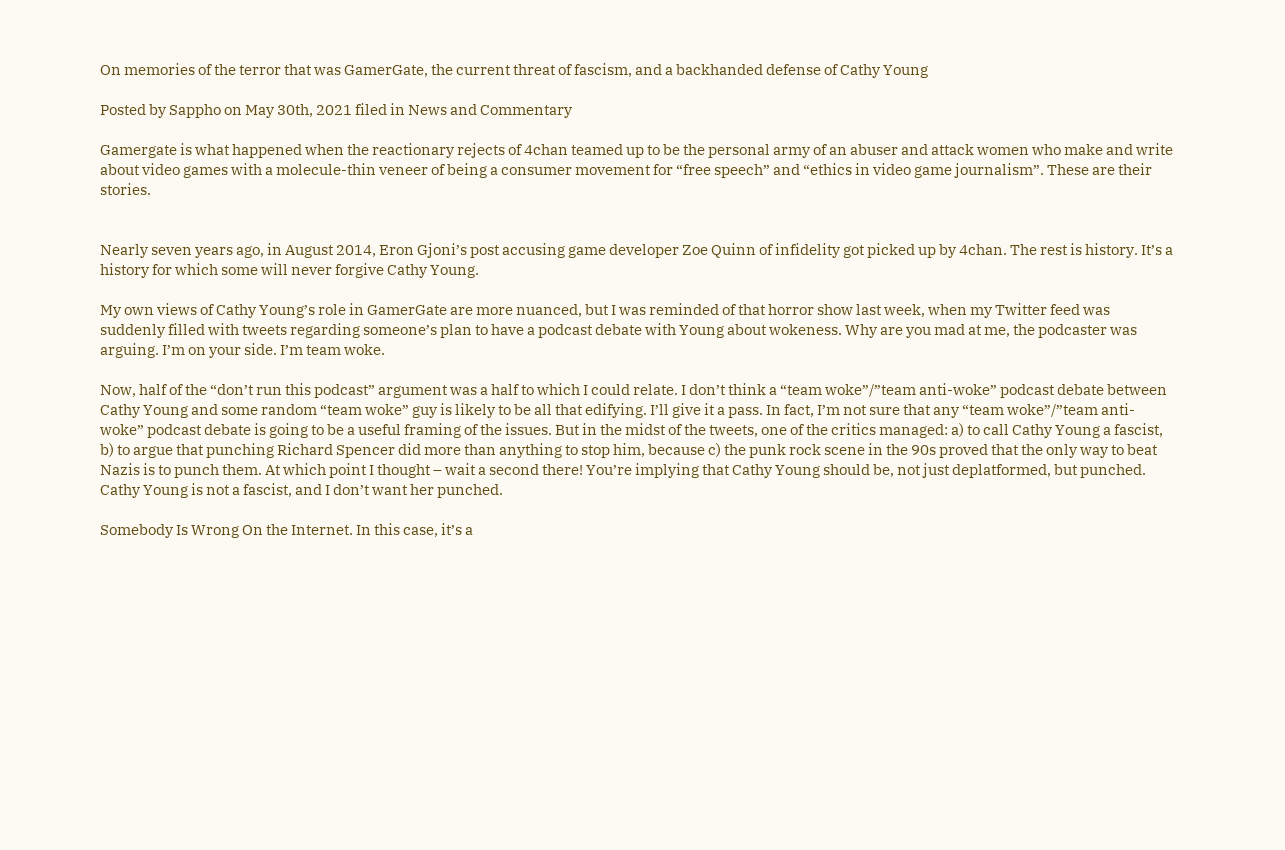On memories of the terror that was GamerGate, the current threat of fascism, and a backhanded defense of Cathy Young

Posted by Sappho on May 30th, 2021 filed in News and Commentary

Gamergate is what happened when the reactionary rejects of 4chan teamed up to be the personal army of an abuser and attack women who make and write about video games with a molecule-thin veneer of being a consumer movement for “free speech” and “ethics in video game journalism”. These are their stories.


Nearly seven years ago, in August 2014, Eron Gjoni’s post accusing game developer Zoe Quinn of infidelity got picked up by 4chan. The rest is history. It’s a history for which some will never forgive Cathy Young.

My own views of Cathy Young’s role in GamerGate are more nuanced, but I was reminded of that horror show last week, when my Twitter feed was suddenly filled with tweets regarding someone’s plan to have a podcast debate with Young about wokeness. Why are you mad at me, the podcaster was arguing. I’m on your side. I’m team woke.

Now, half of the “don’t run this podcast” argument was a half to which I could relate. I don’t think a “team woke”/”team anti-woke” podcast debate between Cathy Young and some random “team woke” guy is likely to be all that edifying. I’ll give it a pass. In fact, I’m not sure that any “team woke”/”team anti-woke” podcast debate is going to be a useful framing of the issues. But in the midst of the tweets, one of the critics managed: a) to call Cathy Young a fascist, b) to argue that punching Richard Spencer did more than anything to stop him, because c) the punk rock scene in the 90s proved that the only way to beat Nazis is to punch them. At which point I thought – wait a second there! You’re implying that Cathy Young should be, not just deplatformed, but punched. Cathy Young is not a fascist, and I don’t want her punched.

Somebody Is Wrong On the Internet. In this case, it’s a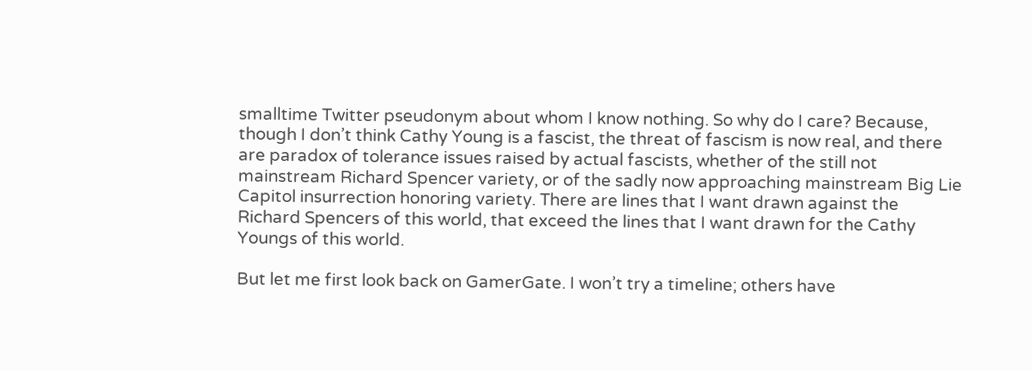smalltime Twitter pseudonym about whom I know nothing. So why do I care? Because, though I don’t think Cathy Young is a fascist, the threat of fascism is now real, and there are paradox of tolerance issues raised by actual fascists, whether of the still not mainstream Richard Spencer variety, or of the sadly now approaching mainstream Big Lie Capitol insurrection honoring variety. There are lines that I want drawn against the Richard Spencers of this world, that exceed the lines that I want drawn for the Cathy Youngs of this world.

But let me first look back on GamerGate. I won’t try a timeline; others have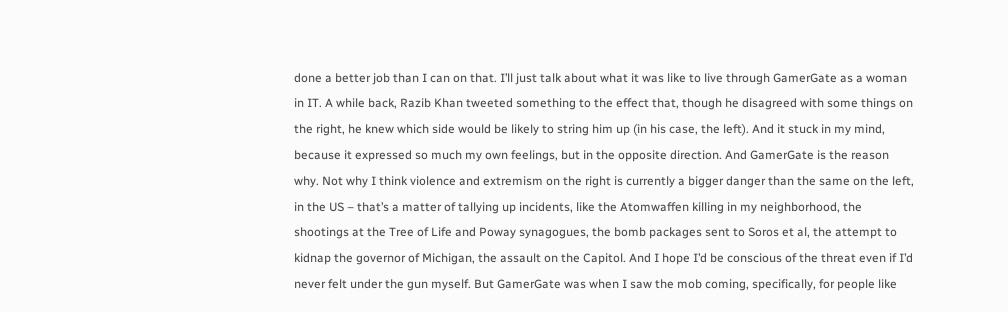done a better job than I can on that. I’ll just talk about what it was like to live through GamerGate as a woman in IT. A while back, Razib Khan tweeted something to the effect that, though he disagreed with some things on the right, he knew which side would be likely to string him up (in his case, the left). And it stuck in my mind, because it expressed so much my own feelings, but in the opposite direction. And GamerGate is the reason why. Not why I think violence and extremism on the right is currently a bigger danger than the same on the left, in the US – that’s a matter of tallying up incidents, like the Atomwaffen killing in my neighborhood, the shootings at the Tree of Life and Poway synagogues, the bomb packages sent to Soros et al, the attempt to kidnap the governor of Michigan, the assault on the Capitol. And I hope I’d be conscious of the threat even if I’d never felt under the gun myself. But GamerGate was when I saw the mob coming, specifically, for people like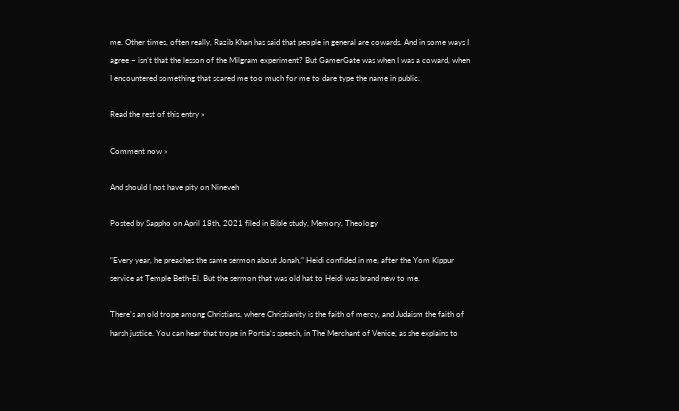me. Other times, often really, Razib Khan has said that people in general are cowards. And in some ways I agree – isn’t that the lesson of the Milgram experiment? But GamerGate was when I was a coward, when I encountered something that scared me too much for me to dare type the name in public.

Read the rest of this entry »

Comment now »

And should I not have pity on Nineveh

Posted by Sappho on April 18th, 2021 filed in Bible study, Memory, Theology

“Every year, he preaches the same sermon about Jonah,” Heidi confided in me, after the Yom Kippur service at Temple Beth-El. But the sermon that was old hat to Heidi was brand new to me.

There’s an old trope among Christians, where Christianity is the faith of mercy, and Judaism the faith of harsh justice. You can hear that trope in Portia’s speech, in The Merchant of Venice, as she explains to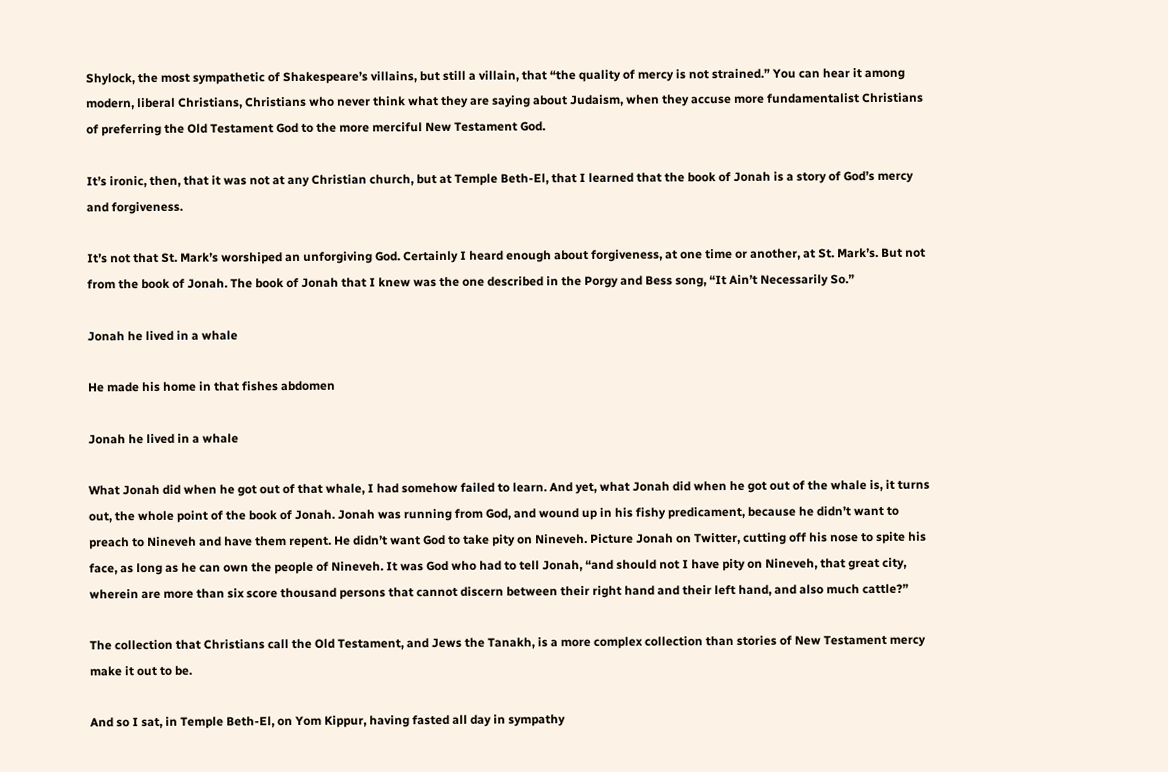Shylock, the most sympathetic of Shakespeare’s villains, but still a villain, that “the quality of mercy is not strained.” You can hear it among modern, liberal Christians, Christians who never think what they are saying about Judaism, when they accuse more fundamentalist Christians of preferring the Old Testament God to the more merciful New Testament God.

It’s ironic, then, that it was not at any Christian church, but at Temple Beth-El, that I learned that the book of Jonah is a story of God’s mercy and forgiveness.

It’s not that St. Mark’s worshiped an unforgiving God. Certainly I heard enough about forgiveness, at one time or another, at St. Mark’s. But not from the book of Jonah. The book of Jonah that I knew was the one described in the Porgy and Bess song, “It Ain’t Necessarily So.”

Jonah he lived in a whale

He made his home in that fishes abdomen

Jonah he lived in a whale

What Jonah did when he got out of that whale, I had somehow failed to learn. And yet, what Jonah did when he got out of the whale is, it turns out, the whole point of the book of Jonah. Jonah was running from God, and wound up in his fishy predicament, because he didn’t want to preach to Nineveh and have them repent. He didn’t want God to take pity on Nineveh. Picture Jonah on Twitter, cutting off his nose to spite his face, as long as he can own the people of Nineveh. It was God who had to tell Jonah, “and should not I have pity on Nineveh, that great city, wherein are more than six score thousand persons that cannot discern between their right hand and their left hand, and also much cattle?”

The collection that Christians call the Old Testament, and Jews the Tanakh, is a more complex collection than stories of New Testament mercy make it out to be.

And so I sat, in Temple Beth-El, on Yom Kippur, having fasted all day in sympathy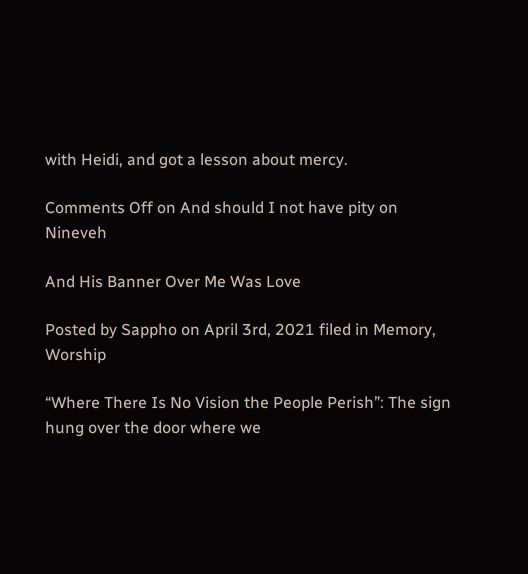with Heidi, and got a lesson about mercy.

Comments Off on And should I not have pity on Nineveh

And His Banner Over Me Was Love

Posted by Sappho on April 3rd, 2021 filed in Memory, Worship

“Where There Is No Vision the People Perish”: The sign hung over the door where we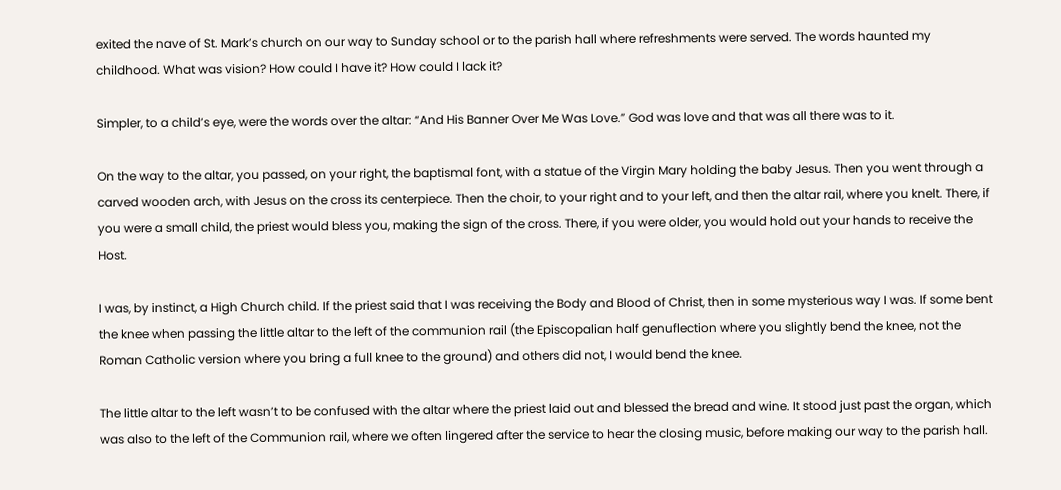exited the nave of St. Mark’s church on our way to Sunday school or to the parish hall where refreshments were served. The words haunted my childhood. What was vision? How could I have it? How could I lack it?

Simpler, to a child’s eye, were the words over the altar: “And His Banner Over Me Was Love.” God was love and that was all there was to it.

On the way to the altar, you passed, on your right, the baptismal font, with a statue of the Virgin Mary holding the baby Jesus. Then you went through a carved wooden arch, with Jesus on the cross its centerpiece. Then the choir, to your right and to your left, and then the altar rail, where you knelt. There, if you were a small child, the priest would bless you, making the sign of the cross. There, if you were older, you would hold out your hands to receive the Host.

I was, by instinct, a High Church child. If the priest said that I was receiving the Body and Blood of Christ, then in some mysterious way I was. If some bent the knee when passing the little altar to the left of the communion rail (the Episcopalian half genuflection where you slightly bend the knee, not the Roman Catholic version where you bring a full knee to the ground) and others did not, I would bend the knee.

The little altar to the left wasn’t to be confused with the altar where the priest laid out and blessed the bread and wine. It stood just past the organ, which was also to the left of the Communion rail, where we often lingered after the service to hear the closing music, before making our way to the parish hall.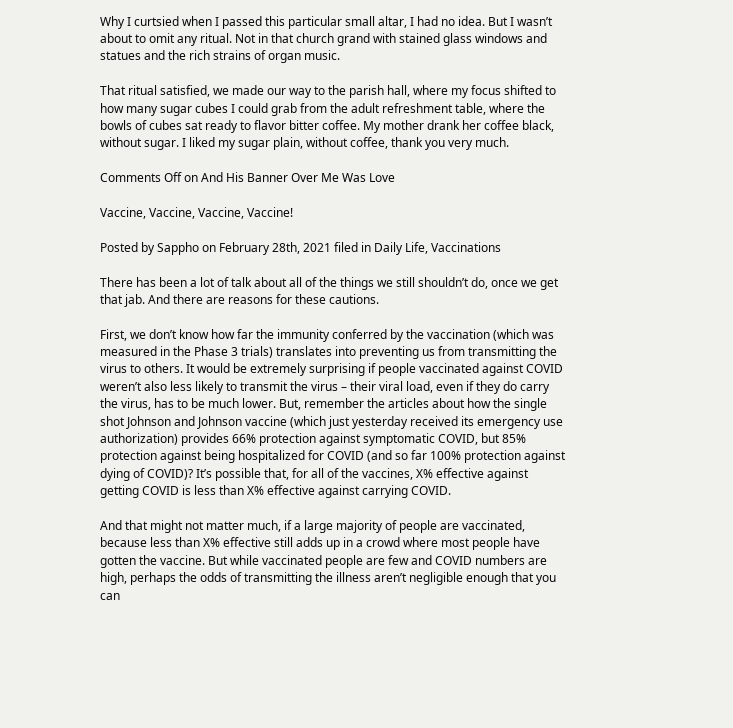Why I curtsied when I passed this particular small altar, I had no idea. But I wasn’t about to omit any ritual. Not in that church grand with stained glass windows and statues and the rich strains of organ music.

That ritual satisfied, we made our way to the parish hall, where my focus shifted to how many sugar cubes I could grab from the adult refreshment table, where the bowls of cubes sat ready to flavor bitter coffee. My mother drank her coffee black, without sugar. I liked my sugar plain, without coffee, thank you very much.

Comments Off on And His Banner Over Me Was Love

Vaccine, Vaccine, Vaccine, Vaccine!

Posted by Sappho on February 28th, 2021 filed in Daily Life, Vaccinations

There has been a lot of talk about all of the things we still shouldn’t do, once we get that jab. And there are reasons for these cautions.

First, we don’t know how far the immunity conferred by the vaccination (which was measured in the Phase 3 trials) translates into preventing us from transmitting the virus to others. It would be extremely surprising if people vaccinated against COVID weren’t also less likely to transmit the virus – their viral load, even if they do carry the virus, has to be much lower. But, remember the articles about how the single shot Johnson and Johnson vaccine (which just yesterday received its emergency use authorization) provides 66% protection against symptomatic COVID, but 85% protection against being hospitalized for COVID (and so far 100% protection against dying of COVID)? It’s possible that, for all of the vaccines, X% effective against getting COVID is less than X% effective against carrying COVID.

And that might not matter much, if a large majority of people are vaccinated, because less than X% effective still adds up in a crowd where most people have gotten the vaccine. But while vaccinated people are few and COVID numbers are high, perhaps the odds of transmitting the illness aren’t negligible enough that you can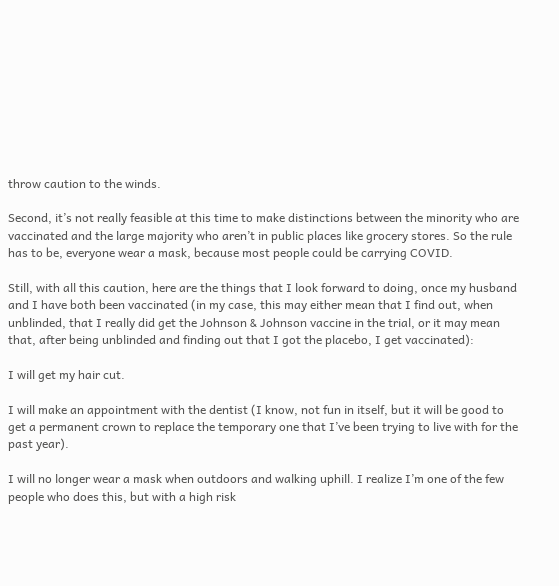throw caution to the winds.

Second, it’s not really feasible at this time to make distinctions between the minority who are vaccinated and the large majority who aren’t in public places like grocery stores. So the rule has to be, everyone wear a mask, because most people could be carrying COVID.

Still, with all this caution, here are the things that I look forward to doing, once my husband and I have both been vaccinated (in my case, this may either mean that I find out, when unblinded, that I really did get the Johnson & Johnson vaccine in the trial, or it may mean that, after being unblinded and finding out that I got the placebo, I get vaccinated):

I will get my hair cut.

I will make an appointment with the dentist (I know, not fun in itself, but it will be good to get a permanent crown to replace the temporary one that I’ve been trying to live with for the past year).

I will no longer wear a mask when outdoors and walking uphill. I realize I’m one of the few people who does this, but with a high risk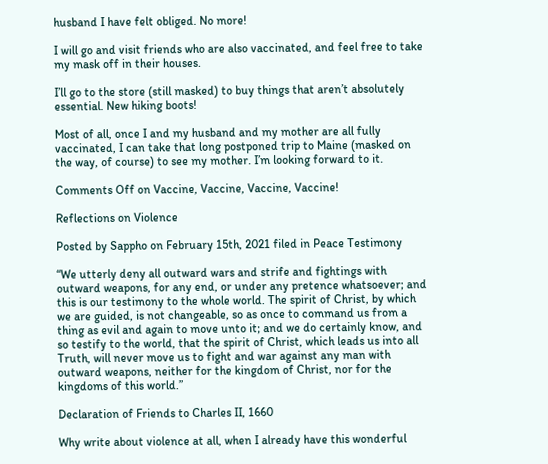husband I have felt obliged. No more!

I will go and visit friends who are also vaccinated, and feel free to take my mask off in their houses.

I’ll go to the store (still masked) to buy things that aren’t absolutely essential. New hiking boots!

Most of all, once I and my husband and my mother are all fully vaccinated, I can take that long postponed trip to Maine (masked on the way, of course) to see my mother. I’m looking forward to it.

Comments Off on Vaccine, Vaccine, Vaccine, Vaccine!

Reflections on Violence

Posted by Sappho on February 15th, 2021 filed in Peace Testimony

“We utterly deny all outward wars and strife and fightings with outward weapons, for any end, or under any pretence whatsoever; and this is our testimony to the whole world. The spirit of Christ, by which we are guided, is not changeable, so as once to command us from a thing as evil and again to move unto it; and we do certainly know, and so testify to the world, that the spirit of Christ, which leads us into all Truth, will never move us to fight and war against any man with outward weapons, neither for the kingdom of Christ, nor for the kingdoms of this world.”

Declaration of Friends to Charles II, 1660

Why write about violence at all, when I already have this wonderful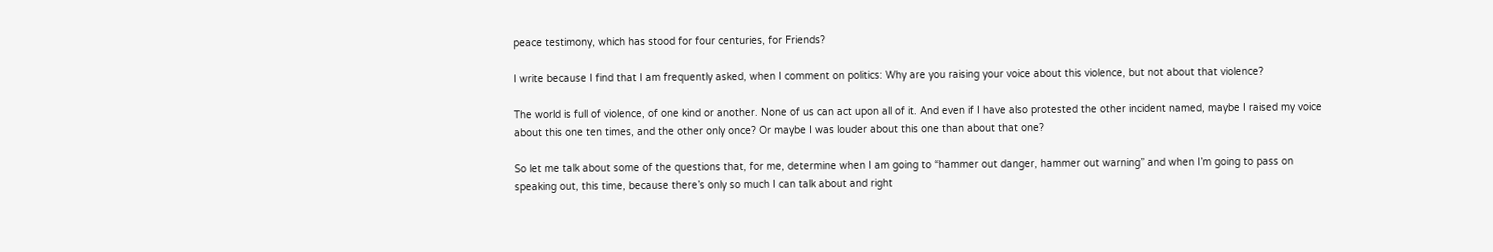peace testimony, which has stood for four centuries, for Friends?

I write because I find that I am frequently asked, when I comment on politics: Why are you raising your voice about this violence, but not about that violence?

The world is full of violence, of one kind or another. None of us can act upon all of it. And even if I have also protested the other incident named, maybe I raised my voice about this one ten times, and the other only once? Or maybe I was louder about this one than about that one?

So let me talk about some of the questions that, for me, determine when I am going to “hammer out danger, hammer out warning” and when I’m going to pass on speaking out, this time, because there’s only so much I can talk about and right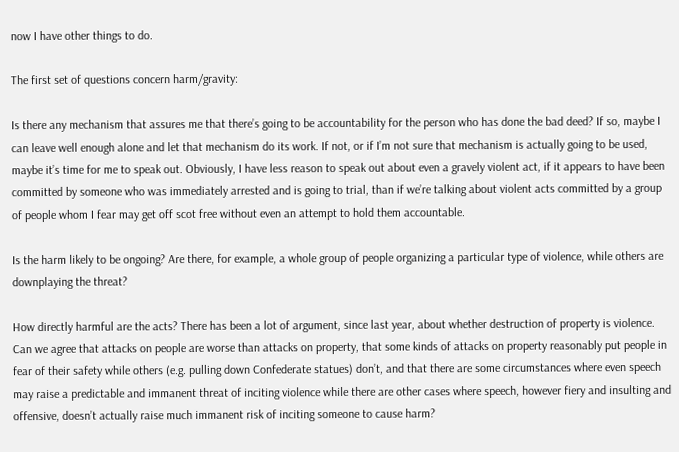now I have other things to do.

The first set of questions concern harm/gravity:

Is there any mechanism that assures me that there’s going to be accountability for the person who has done the bad deed? If so, maybe I can leave well enough alone and let that mechanism do its work. If not, or if I’m not sure that mechanism is actually going to be used, maybe it’s time for me to speak out. Obviously, I have less reason to speak out about even a gravely violent act, if it appears to have been committed by someone who was immediately arrested and is going to trial, than if we’re talking about violent acts committed by a group of people whom I fear may get off scot free without even an attempt to hold them accountable.

Is the harm likely to be ongoing? Are there, for example, a whole group of people organizing a particular type of violence, while others are downplaying the threat?

How directly harmful are the acts? There has been a lot of argument, since last year, about whether destruction of property is violence. Can we agree that attacks on people are worse than attacks on property, that some kinds of attacks on property reasonably put people in fear of their safety while others (e.g. pulling down Confederate statues) don’t, and that there are some circumstances where even speech may raise a predictable and immanent threat of inciting violence while there are other cases where speech, however fiery and insulting and offensive, doesn’t actually raise much immanent risk of inciting someone to cause harm?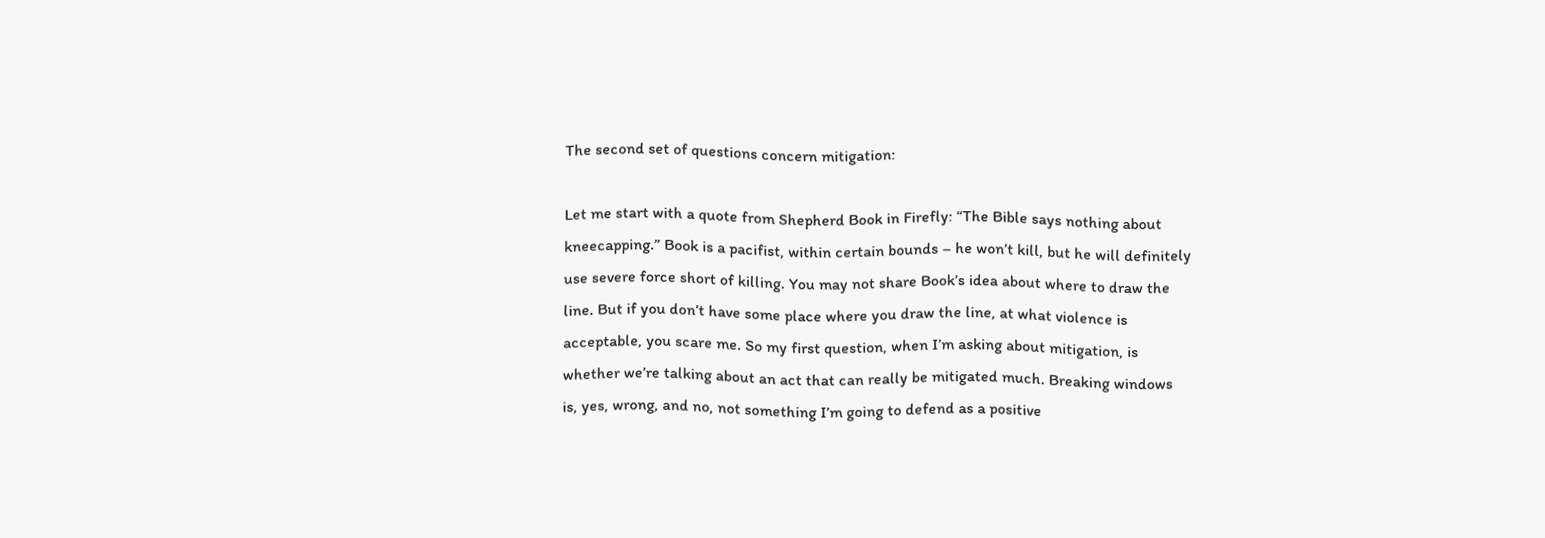The second set of questions concern mitigation:

Let me start with a quote from Shepherd Book in Firefly: “The Bible says nothing about kneecapping.” Book is a pacifist, within certain bounds – he won’t kill, but he will definitely use severe force short of killing. You may not share Book’s idea about where to draw the line. But if you don’t have some place where you draw the line, at what violence is acceptable, you scare me. So my first question, when I’m asking about mitigation, is whether we’re talking about an act that can really be mitigated much. Breaking windows is, yes, wrong, and no, not something I’m going to defend as a positive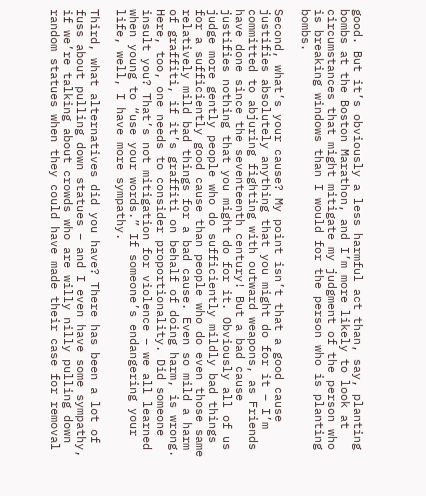good. But it’s obviously a less harmful act than, say, planting bombs at the Boston Marathon, and I’m more likely to look at circumstances that might mitigate my judgment of the person who is breaking windows than I would for the person who is planting bombs.

Second, what’s your cause? My point isn’t that a good cause justifies absolutely anything that you might do for it – I’m committed to abjuring fighting with outward weapons, as Friends have done since the seventeenth century! But a bad cause justifies nothing that you might do for it. Obviously all of us judge more gently people who do sufficiently mildly bad things for a sufficiently good cause than people who do even those same relatively mild bad things for a bad cause. Even so mild a harm of graffiti, if it’s graffiti on behalf of doing harm, is wrong. Here, too, one needs to consider proportionality. Did someone insult you? That’s not mitigation for violence – we all learned when young to “use your words.” If someone’s endangering your life, well, I have more sympathy.

Third, what alternatives did you have? There has been a lot of fuss about pulling down statues – and I even have some sympathy, if we’re talking about crowds who are willy nilly pulling down random statues when they could have made their case for removal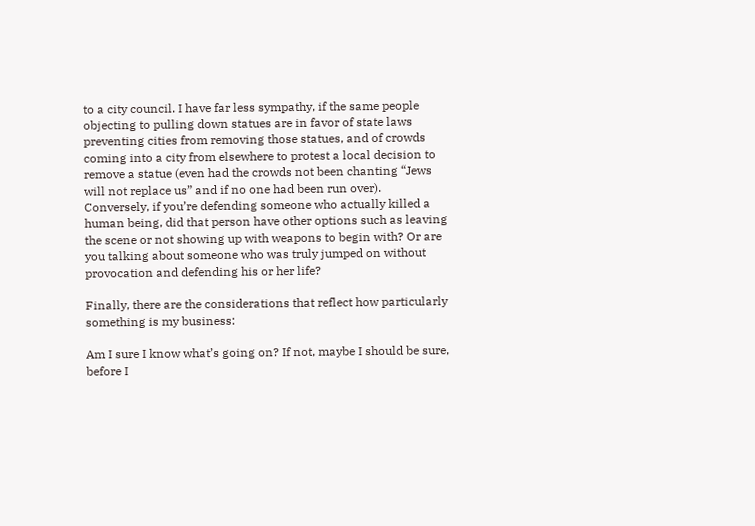to a city council. I have far less sympathy, if the same people objecting to pulling down statues are in favor of state laws preventing cities from removing those statues, and of crowds coming into a city from elsewhere to protest a local decision to remove a statue (even had the crowds not been chanting “Jews will not replace us” and if no one had been run over). Conversely, if you’re defending someone who actually killed a human being, did that person have other options such as leaving the scene or not showing up with weapons to begin with? Or are you talking about someone who was truly jumped on without provocation and defending his or her life?

Finally, there are the considerations that reflect how particularly something is my business:

Am I sure I know what’s going on? If not, maybe I should be sure, before I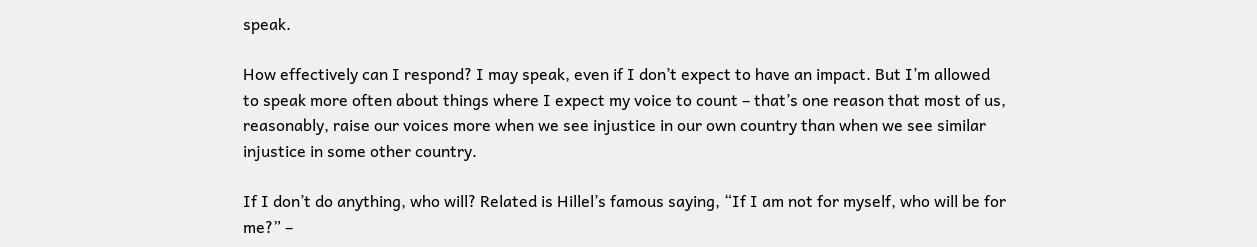speak.

How effectively can I respond? I may speak, even if I don’t expect to have an impact. But I’m allowed to speak more often about things where I expect my voice to count – that’s one reason that most of us, reasonably, raise our voices more when we see injustice in our own country than when we see similar injustice in some other country.

If I don’t do anything, who will? Related is Hillel’s famous saying, “If I am not for myself, who will be for me?” –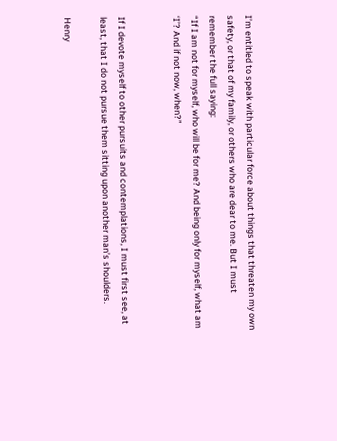I’m entitled to speak with particular force about things that threaten my own safety, or that of my family, or others who are dear to me. But I must remember the full saying:
“If I am not for myself, who will be for me? And being only for myself, what am ‘I’? And if not now, when?”


If I devote myself to other pursuits and contemplations, I must first see, at least, that I do not pursue them sitting upon another man’s shoulders.

Henry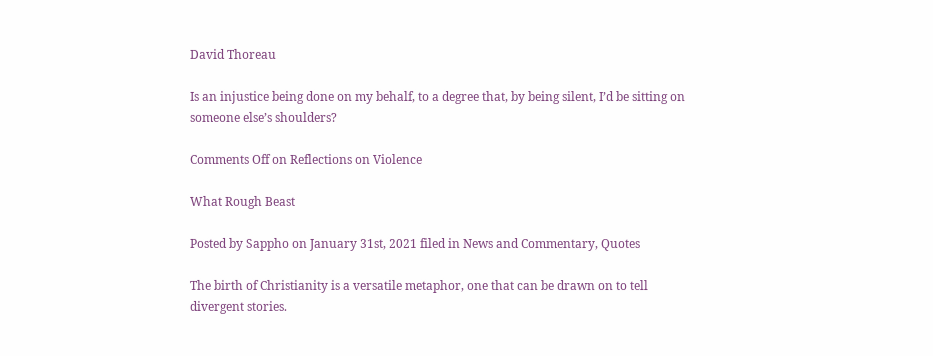David Thoreau

Is an injustice being done on my behalf, to a degree that, by being silent, I’d be sitting on someone else’s shoulders?

Comments Off on Reflections on Violence

What Rough Beast

Posted by Sappho on January 31st, 2021 filed in News and Commentary, Quotes

The birth of Christianity is a versatile metaphor, one that can be drawn on to tell divergent stories.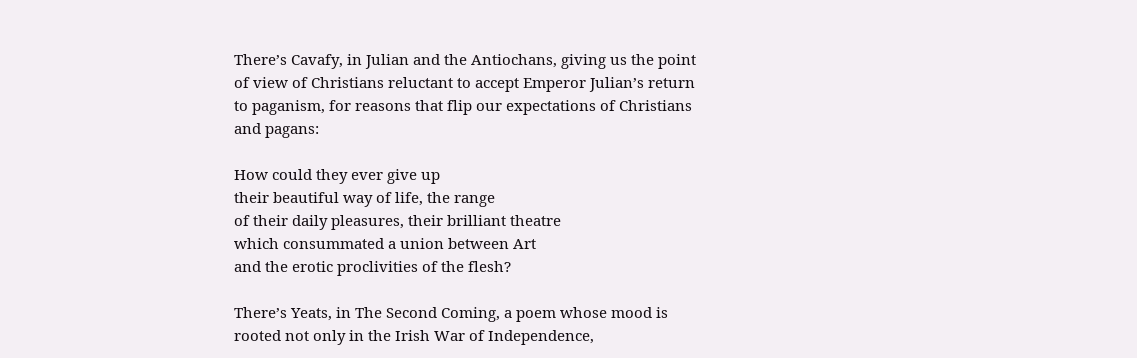There’s Cavafy, in Julian and the Antiochans, giving us the point of view of Christians reluctant to accept Emperor Julian’s return to paganism, for reasons that flip our expectations of Christians and pagans:

How could they ever give up
their beautiful way of life, the range
of their daily pleasures, their brilliant theatre
which consummated a union between Art
and the erotic proclivities of the flesh?

There’s Yeats, in The Second Coming, a poem whose mood is rooted not only in the Irish War of Independence,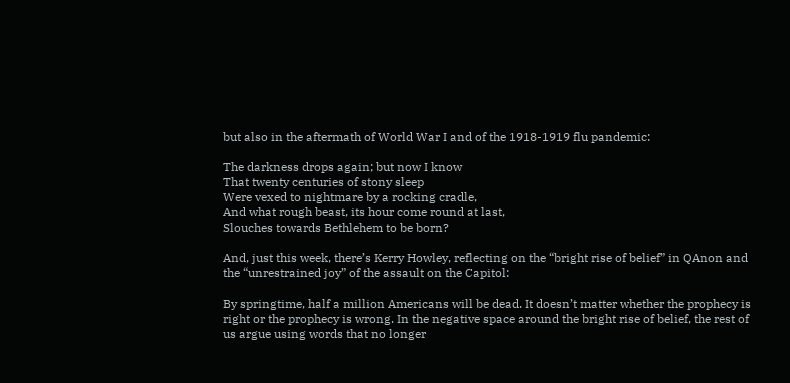but also in the aftermath of World War I and of the 1918-1919 flu pandemic:

The darkness drops again; but now I know
That twenty centuries of stony sleep
Were vexed to nightmare by a rocking cradle,
And what rough beast, its hour come round at last,
Slouches towards Bethlehem to be born?

And, just this week, there’s Kerry Howley, reflecting on the “bright rise of belief” in QAnon and the “unrestrained joy” of the assault on the Capitol:

By springtime, half a million Americans will be dead. It doesn’t matter whether the prophecy is right or the prophecy is wrong. In the negative space around the bright rise of belief, the rest of us argue using words that no longer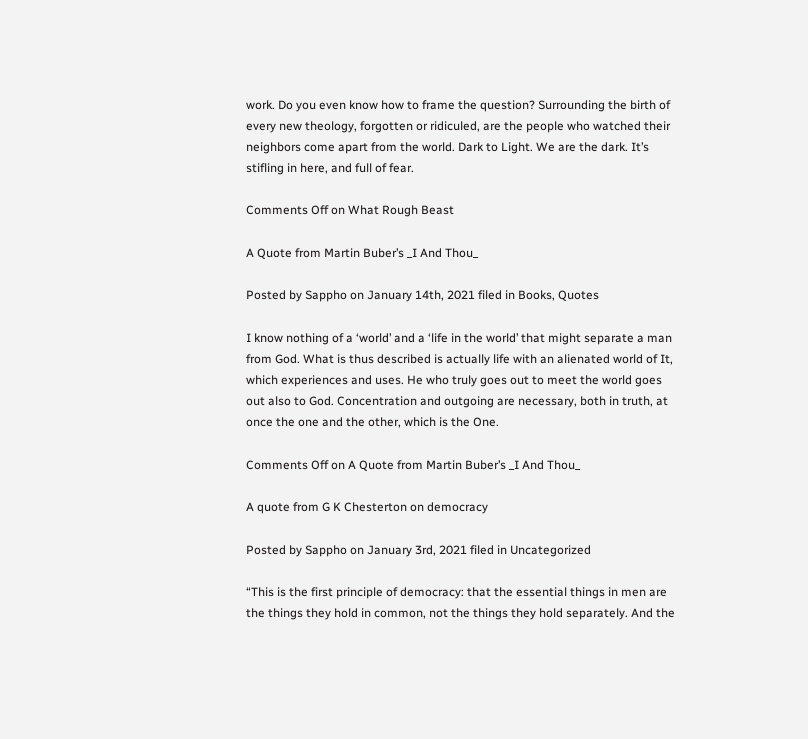work. Do you even know how to frame the question? Surrounding the birth of every new theology, forgotten or ridiculed, are the people who watched their neighbors come apart from the world. Dark to Light. We are the dark. It’s stifling in here, and full of fear.

Comments Off on What Rough Beast

A Quote from Martin Buber’s _I And Thou_

Posted by Sappho on January 14th, 2021 filed in Books, Quotes

I know nothing of a ‘world’ and a ‘life in the world’ that might separate a man from God. What is thus described is actually life with an alienated world of It, which experiences and uses. He who truly goes out to meet the world goes out also to God. Concentration and outgoing are necessary, both in truth, at once the one and the other, which is the One.

Comments Off on A Quote from Martin Buber’s _I And Thou_

A quote from G K Chesterton on democracy

Posted by Sappho on January 3rd, 2021 filed in Uncategorized

“This is the first principle of democracy: that the essential things in men are the things they hold in common, not the things they hold separately. And the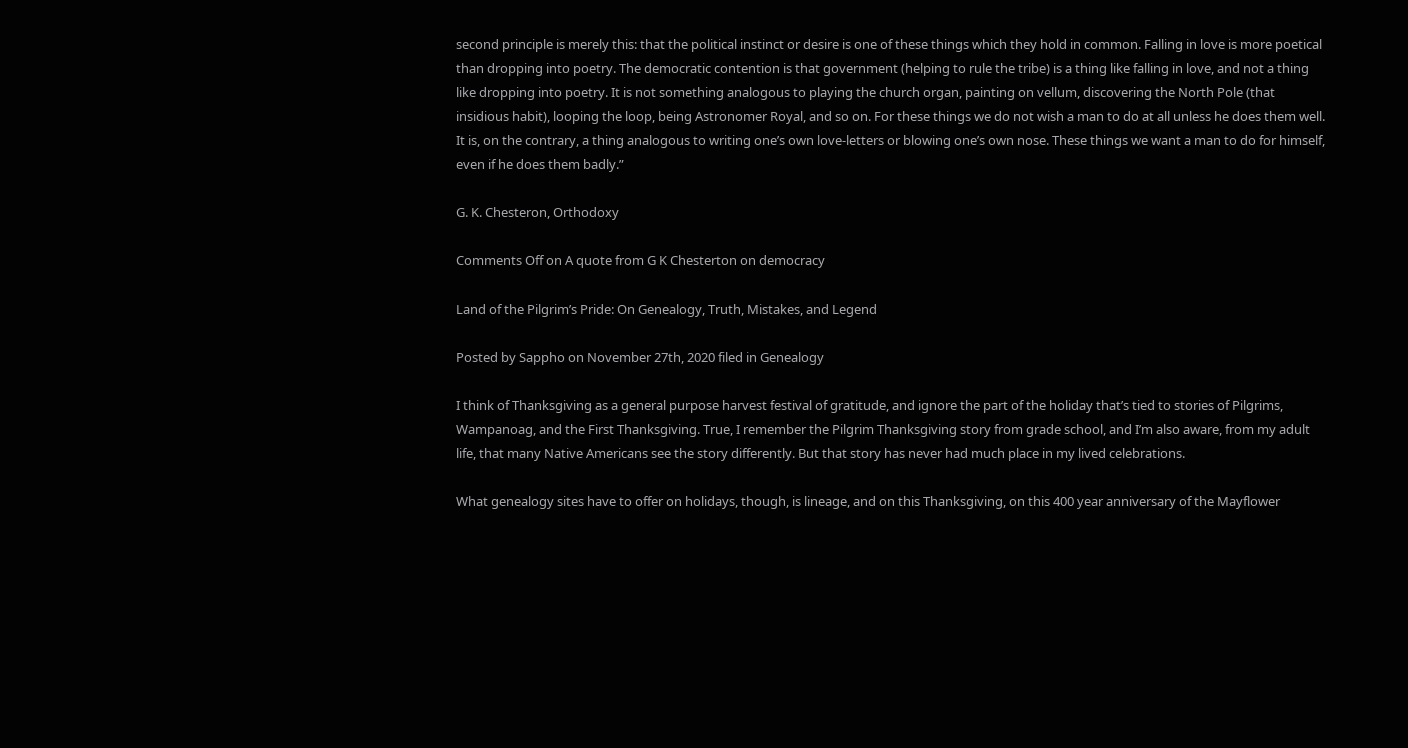second principle is merely this: that the political instinct or desire is one of these things which they hold in common. Falling in love is more poetical than dropping into poetry. The democratic contention is that government (helping to rule the tribe) is a thing like falling in love, and not a thing like dropping into poetry. It is not something analogous to playing the church organ, painting on vellum, discovering the North Pole (that insidious habit), looping the loop, being Astronomer Royal, and so on. For these things we do not wish a man to do at all unless he does them well. It is, on the contrary, a thing analogous to writing one’s own love-letters or blowing one’s own nose. These things we want a man to do for himself, even if he does them badly.”

G. K. Chesteron, Orthodoxy

Comments Off on A quote from G K Chesterton on democracy

Land of the Pilgrim’s Pride: On Genealogy, Truth, Mistakes, and Legend

Posted by Sappho on November 27th, 2020 filed in Genealogy

I think of Thanksgiving as a general purpose harvest festival of gratitude, and ignore the part of the holiday that’s tied to stories of Pilgrims, Wampanoag, and the First Thanksgiving. True, I remember the Pilgrim Thanksgiving story from grade school, and I’m also aware, from my adult life, that many Native Americans see the story differently. But that story has never had much place in my lived celebrations.

What genealogy sites have to offer on holidays, though, is lineage, and on this Thanksgiving, on this 400 year anniversary of the Mayflower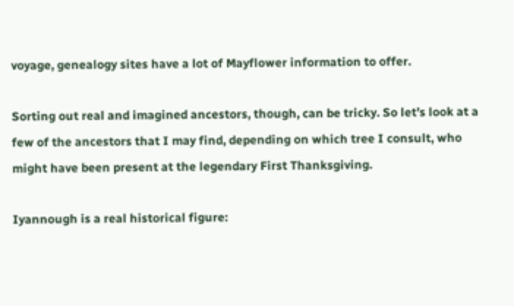voyage, genealogy sites have a lot of Mayflower information to offer.

Sorting out real and imagined ancestors, though, can be tricky. So let’s look at a few of the ancestors that I may find, depending on which tree I consult, who might have been present at the legendary First Thanksgiving.

Iyannough is a real historical figure: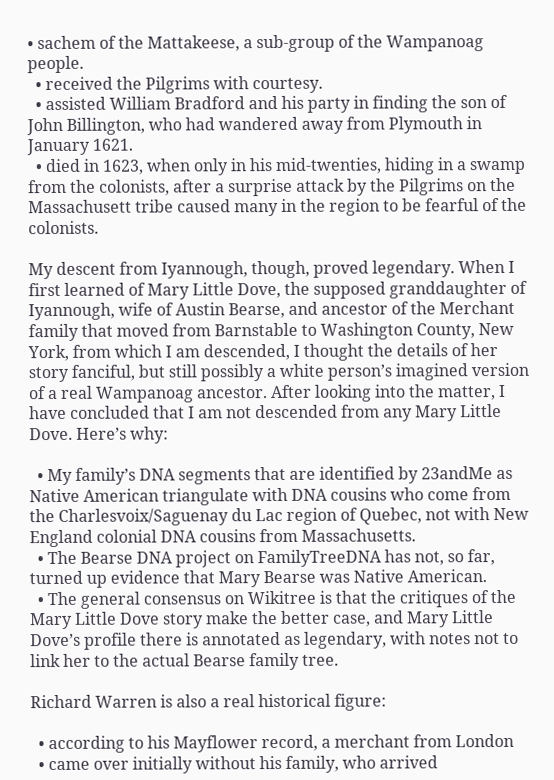• sachem of the Mattakeese, a sub-group of the Wampanoag people.
  • received the Pilgrims with courtesy.
  • assisted William Bradford and his party in finding the son of John Billington, who had wandered away from Plymouth in January 1621.
  • died in 1623, when only in his mid-twenties, hiding in a swamp from the colonists, after a surprise attack by the Pilgrims on the Massachusett tribe caused many in the region to be fearful of the colonists.

My descent from Iyannough, though, proved legendary. When I first learned of Mary Little Dove, the supposed granddaughter of Iyannough, wife of Austin Bearse, and ancestor of the Merchant family that moved from Barnstable to Washington County, New York, from which I am descended, I thought the details of her story fanciful, but still possibly a white person’s imagined version of a real Wampanoag ancestor. After looking into the matter, I have concluded that I am not descended from any Mary Little Dove. Here’s why:

  • My family’s DNA segments that are identified by 23andMe as Native American triangulate with DNA cousins who come from the Charlesvoix/Saguenay du Lac region of Quebec, not with New England colonial DNA cousins from Massachusetts.
  • The Bearse DNA project on FamilyTreeDNA has not, so far, turned up evidence that Mary Bearse was Native American.
  • The general consensus on Wikitree is that the critiques of the Mary Little Dove story make the better case, and Mary Little Dove’s profile there is annotated as legendary, with notes not to link her to the actual Bearse family tree.

Richard Warren is also a real historical figure:

  • according to his Mayflower record, a merchant from London
  • came over initially without his family, who arrived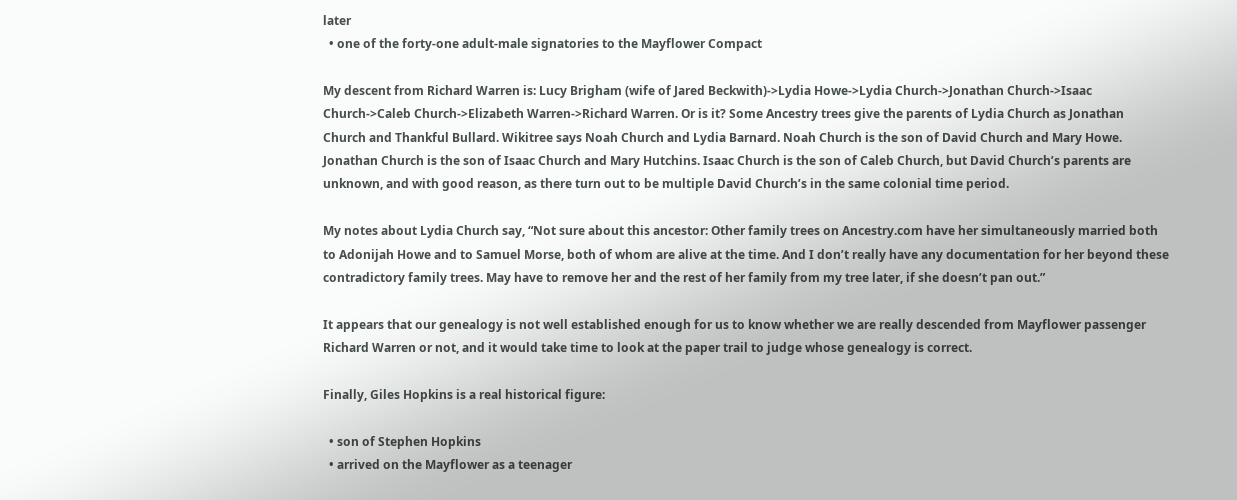later
  • one of the forty-one adult-male signatories to the Mayflower Compact

My descent from Richard Warren is: Lucy Brigham (wife of Jared Beckwith)->Lydia Howe->Lydia Church->Jonathan Church->Isaac Church->Caleb Church->Elizabeth Warren->Richard Warren. Or is it? Some Ancestry trees give the parents of Lydia Church as Jonathan Church and Thankful Bullard. Wikitree says Noah Church and Lydia Barnard. Noah Church is the son of David Church and Mary Howe. Jonathan Church is the son of Isaac Church and Mary Hutchins. Isaac Church is the son of Caleb Church, but David Church’s parents are unknown, and with good reason, as there turn out to be multiple David Church’s in the same colonial time period.

My notes about Lydia Church say, “Not sure about this ancestor: Other family trees on Ancestry.com have her simultaneously married both to Adonijah Howe and to Samuel Morse, both of whom are alive at the time. And I don’t really have any documentation for her beyond these contradictory family trees. May have to remove her and the rest of her family from my tree later, if she doesn’t pan out.”

It appears that our genealogy is not well established enough for us to know whether we are really descended from Mayflower passenger Richard Warren or not, and it would take time to look at the paper trail to judge whose genealogy is correct.

Finally, Giles Hopkins is a real historical figure:

  • son of Stephen Hopkins
  • arrived on the Mayflower as a teenager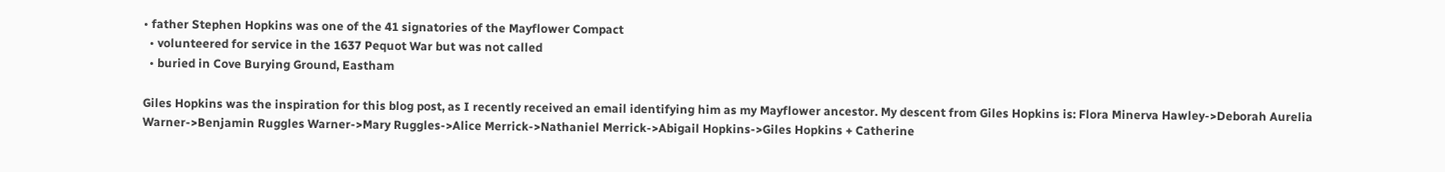• father Stephen Hopkins was one of the 41 signatories of the Mayflower Compact
  • volunteered for service in the 1637 Pequot War but was not called
  • buried in Cove Burying Ground, Eastham

Giles Hopkins was the inspiration for this blog post, as I recently received an email identifying him as my Mayflower ancestor. My descent from Giles Hopkins is: Flora Minerva Hawley->Deborah Aurelia Warner->Benjamin Ruggles Warner->Mary Ruggles->Alice Merrick->Nathaniel Merrick->Abigail Hopkins->Giles Hopkins + Catherine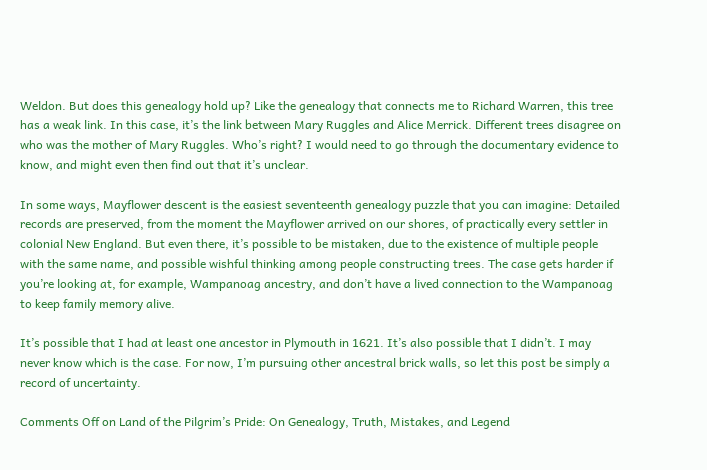Weldon. But does this genealogy hold up? Like the genealogy that connects me to Richard Warren, this tree has a weak link. In this case, it’s the link between Mary Ruggles and Alice Merrick. Different trees disagree on who was the mother of Mary Ruggles. Who’s right? I would need to go through the documentary evidence to know, and might even then find out that it’s unclear.

In some ways, Mayflower descent is the easiest seventeenth genealogy puzzle that you can imagine: Detailed records are preserved, from the moment the Mayflower arrived on our shores, of practically every settler in colonial New England. But even there, it’s possible to be mistaken, due to the existence of multiple people with the same name, and possible wishful thinking among people constructing trees. The case gets harder if you’re looking at, for example, Wampanoag ancestry, and don’t have a lived connection to the Wampanoag to keep family memory alive.

It’s possible that I had at least one ancestor in Plymouth in 1621. It’s also possible that I didn’t. I may never know which is the case. For now, I’m pursuing other ancestral brick walls, so let this post be simply a record of uncertainty.

Comments Off on Land of the Pilgrim’s Pride: On Genealogy, Truth, Mistakes, and Legend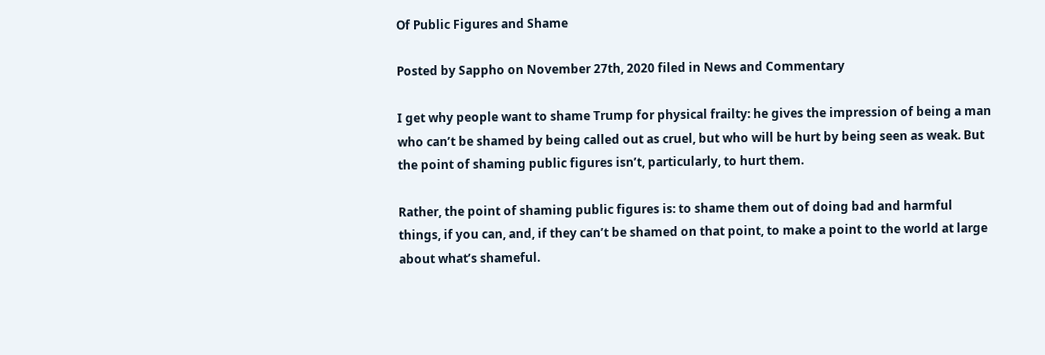Of Public Figures and Shame

Posted by Sappho on November 27th, 2020 filed in News and Commentary

I get why people want to shame Trump for physical frailty: he gives the impression of being a man who can’t be shamed by being called out as cruel, but who will be hurt by being seen as weak. But the point of shaming public figures isn’t, particularly, to hurt them.

Rather, the point of shaming public figures is: to shame them out of doing bad and harmful things, if you can, and, if they can’t be shamed on that point, to make a point to the world at large about what’s shameful.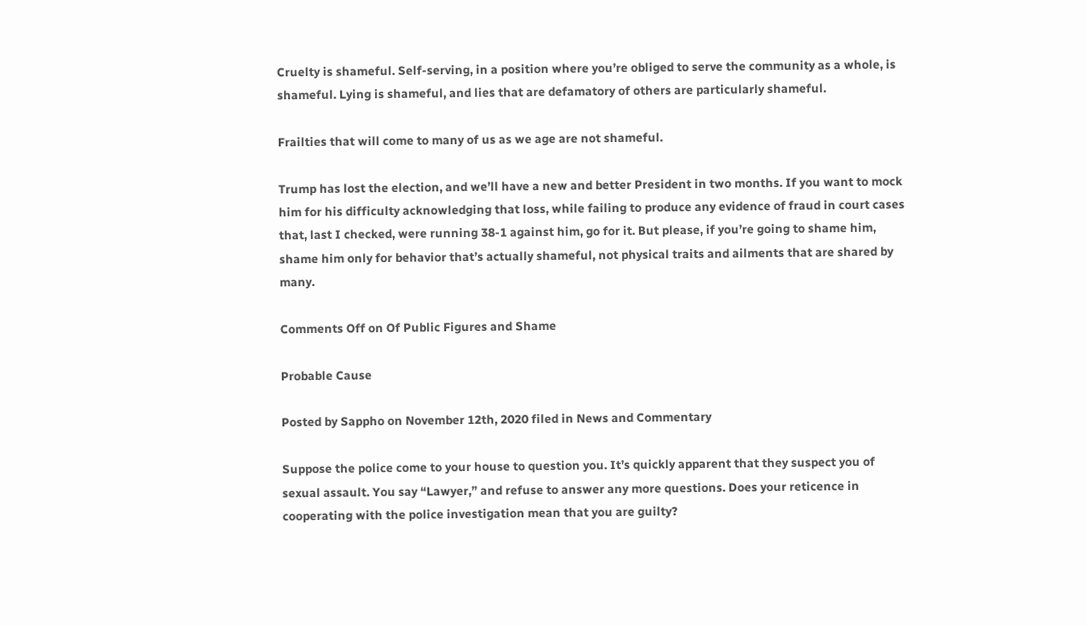Cruelty is shameful. Self-serving, in a position where you’re obliged to serve the community as a whole, is shameful. Lying is shameful, and lies that are defamatory of others are particularly shameful.

Frailties that will come to many of us as we age are not shameful.

Trump has lost the election, and we’ll have a new and better President in two months. If you want to mock him for his difficulty acknowledging that loss, while failing to produce any evidence of fraud in court cases that, last I checked, were running 38-1 against him, go for it. But please, if you’re going to shame him, shame him only for behavior that’s actually shameful, not physical traits and ailments that are shared by many.

Comments Off on Of Public Figures and Shame

Probable Cause

Posted by Sappho on November 12th, 2020 filed in News and Commentary

Suppose the police come to your house to question you. It’s quickly apparent that they suspect you of sexual assault. You say “Lawyer,” and refuse to answer any more questions. Does your reticence in cooperating with the police investigation mean that you are guilty?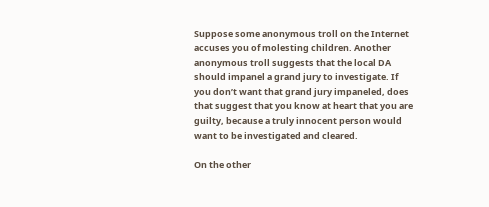Suppose some anonymous troll on the Internet accuses you of molesting children. Another anonymous troll suggests that the local DA should impanel a grand jury to investigate. If you don’t want that grand jury impaneled, does that suggest that you know at heart that you are guilty, because a truly innocent person would want to be investigated and cleared.

On the other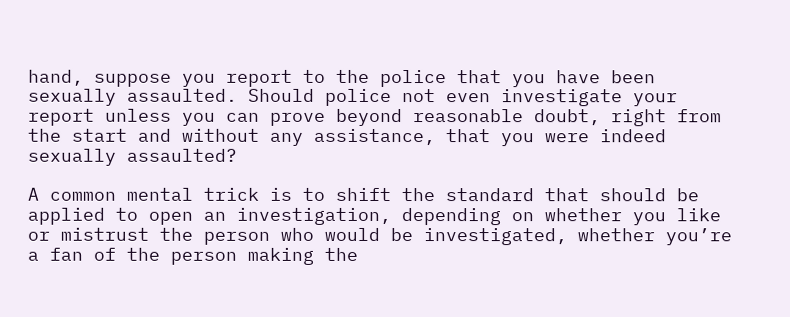hand, suppose you report to the police that you have been sexually assaulted. Should police not even investigate your report unless you can prove beyond reasonable doubt, right from the start and without any assistance, that you were indeed sexually assaulted?

A common mental trick is to shift the standard that should be applied to open an investigation, depending on whether you like or mistrust the person who would be investigated, whether you’re a fan of the person making the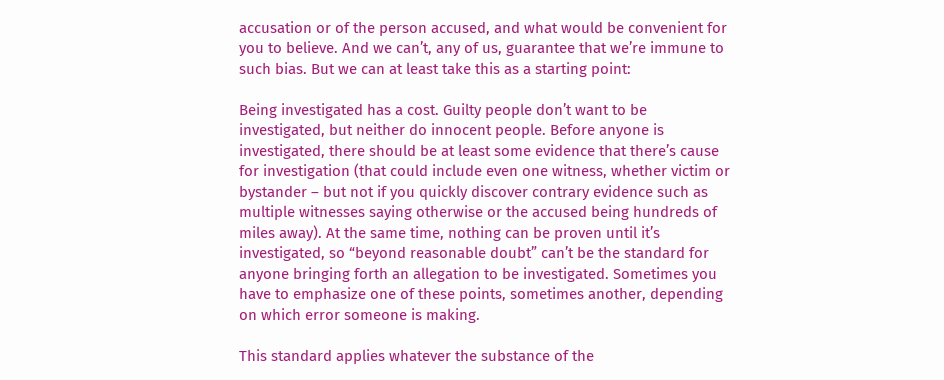accusation or of the person accused, and what would be convenient for you to believe. And we can’t, any of us, guarantee that we’re immune to such bias. But we can at least take this as a starting point:

Being investigated has a cost. Guilty people don’t want to be investigated, but neither do innocent people. Before anyone is investigated, there should be at least some evidence that there’s cause for investigation (that could include even one witness, whether victim or bystander – but not if you quickly discover contrary evidence such as multiple witnesses saying otherwise or the accused being hundreds of miles away). At the same time, nothing can be proven until it’s investigated, so “beyond reasonable doubt” can’t be the standard for anyone bringing forth an allegation to be investigated. Sometimes you have to emphasize one of these points, sometimes another, depending on which error someone is making.

This standard applies whatever the substance of the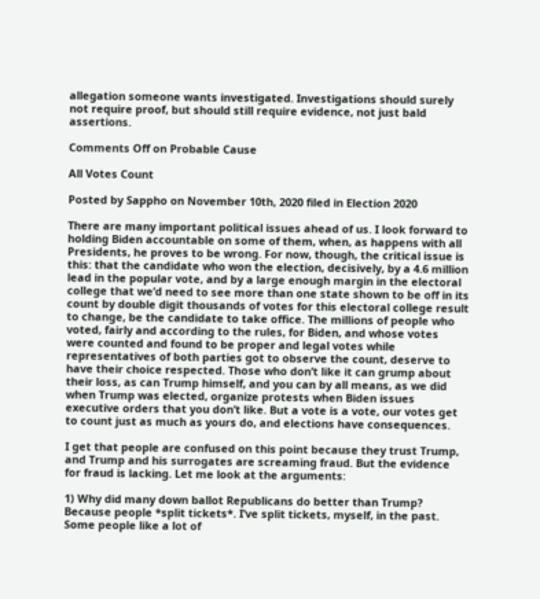allegation someone wants investigated. Investigations should surely not require proof, but should still require evidence, not just bald assertions.

Comments Off on Probable Cause

All Votes Count

Posted by Sappho on November 10th, 2020 filed in Election 2020

There are many important political issues ahead of us. I look forward to holding Biden accountable on some of them, when, as happens with all Presidents, he proves to be wrong. For now, though, the critical issue is this: that the candidate who won the election, decisively, by a 4.6 million lead in the popular vote, and by a large enough margin in the electoral college that we’d need to see more than one state shown to be off in its count by double digit thousands of votes for this electoral college result to change, be the candidate to take office. The millions of people who voted, fairly and according to the rules, for Biden, and whose votes were counted and found to be proper and legal votes while representatives of both parties got to observe the count, deserve to have their choice respected. Those who don’t like it can grump about their loss, as can Trump himself, and you can by all means, as we did when Trump was elected, organize protests when Biden issues executive orders that you don’t like. But a vote is a vote, our votes get to count just as much as yours do, and elections have consequences.

I get that people are confused on this point because they trust Trump, and Trump and his surrogates are screaming fraud. But the evidence for fraud is lacking. Let me look at the arguments:

1) Why did many down ballot Republicans do better than Trump? Because people *split tickets*. I’ve split tickets, myself, in the past. Some people like a lot of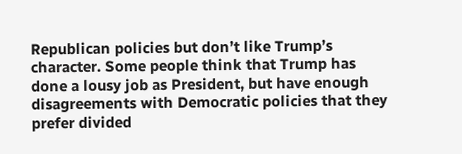Republican policies but don’t like Trump’s character. Some people think that Trump has done a lousy job as President, but have enough disagreements with Democratic policies that they prefer divided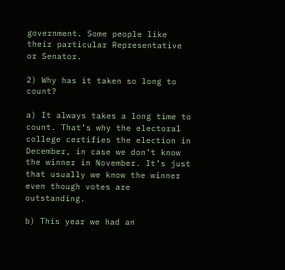government. Some people like their particular Representative or Senator.

2) Why has it taken so long to count?

a) It always takes a long time to count. That’s why the electoral college certifies the election in December, in case we don’t know the winner in November. It’s just that usually we know the winner even though votes are outstanding.

b) This year we had an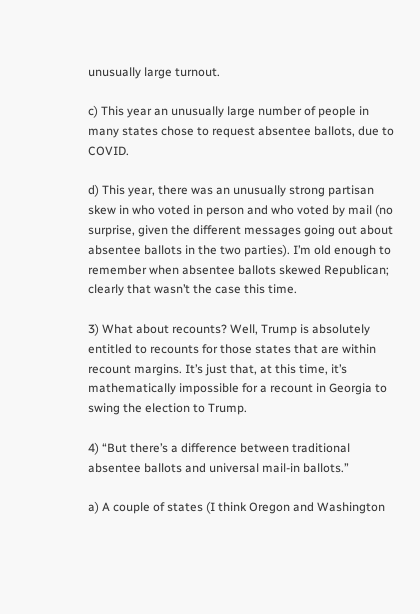unusually large turnout.

c) This year an unusually large number of people in many states chose to request absentee ballots, due to COVID.

d) This year, there was an unusually strong partisan skew in who voted in person and who voted by mail (no surprise, given the different messages going out about absentee ballots in the two parties). I’m old enough to remember when absentee ballots skewed Republican; clearly that wasn’t the case this time.

3) What about recounts? Well, Trump is absolutely entitled to recounts for those states that are within recount margins. It’s just that, at this time, it’s mathematically impossible for a recount in Georgia to swing the election to Trump.

4) “But there’s a difference between traditional absentee ballots and universal mail-in ballots.”

a) A couple of states (I think Oregon and Washington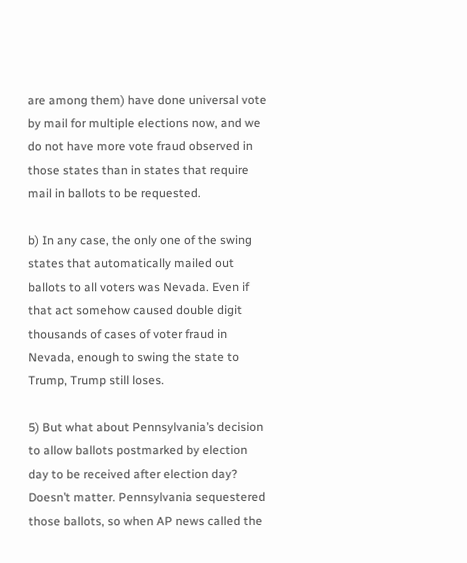are among them) have done universal vote by mail for multiple elections now, and we do not have more vote fraud observed in those states than in states that require mail in ballots to be requested.

b) In any case, the only one of the swing states that automatically mailed out ballots to all voters was Nevada. Even if that act somehow caused double digit thousands of cases of voter fraud in Nevada, enough to swing the state to Trump, Trump still loses.

5) But what about Pennsylvania’s decision to allow ballots postmarked by election day to be received after election day? Doesn’t matter. Pennsylvania sequestered those ballots, so when AP news called the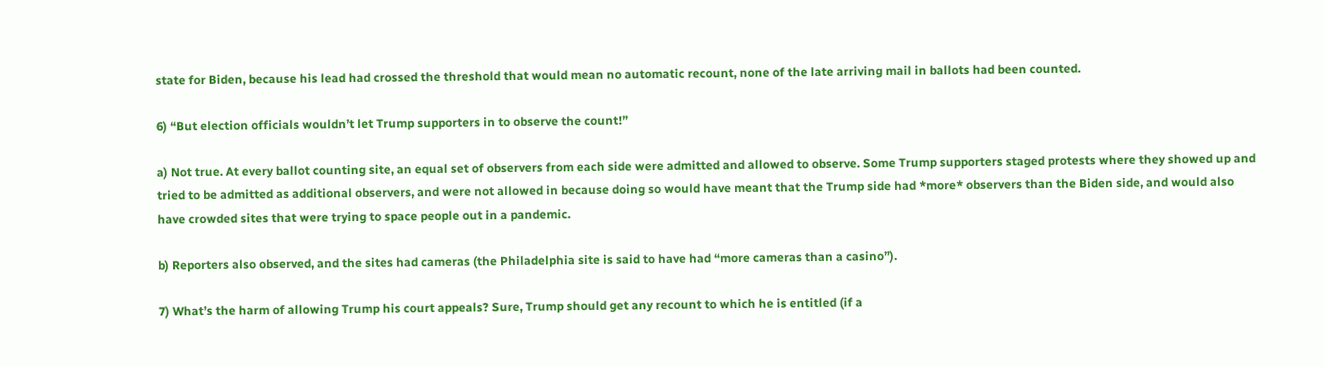state for Biden, because his lead had crossed the threshold that would mean no automatic recount, none of the late arriving mail in ballots had been counted.

6) “But election officials wouldn’t let Trump supporters in to observe the count!”

a) Not true. At every ballot counting site, an equal set of observers from each side were admitted and allowed to observe. Some Trump supporters staged protests where they showed up and tried to be admitted as additional observers, and were not allowed in because doing so would have meant that the Trump side had *more* observers than the Biden side, and would also have crowded sites that were trying to space people out in a pandemic.

b) Reporters also observed, and the sites had cameras (the Philadelphia site is said to have had “more cameras than a casino”).

7) What’s the harm of allowing Trump his court appeals? Sure, Trump should get any recount to which he is entitled (if a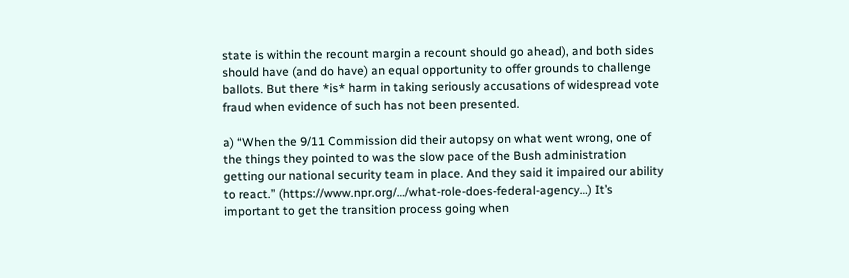state is within the recount margin a recount should go ahead), and both sides should have (and do have) an equal opportunity to offer grounds to challenge ballots. But there *is* harm in taking seriously accusations of widespread vote fraud when evidence of such has not been presented.

a) “When the 9/11 Commission did their autopsy on what went wrong, one of the things they pointed to was the slow pace of the Bush administration getting our national security team in place. And they said it impaired our ability to react.” (https://www.npr.org/…/what-role-does-federal-agency…) It’s important to get the transition process going when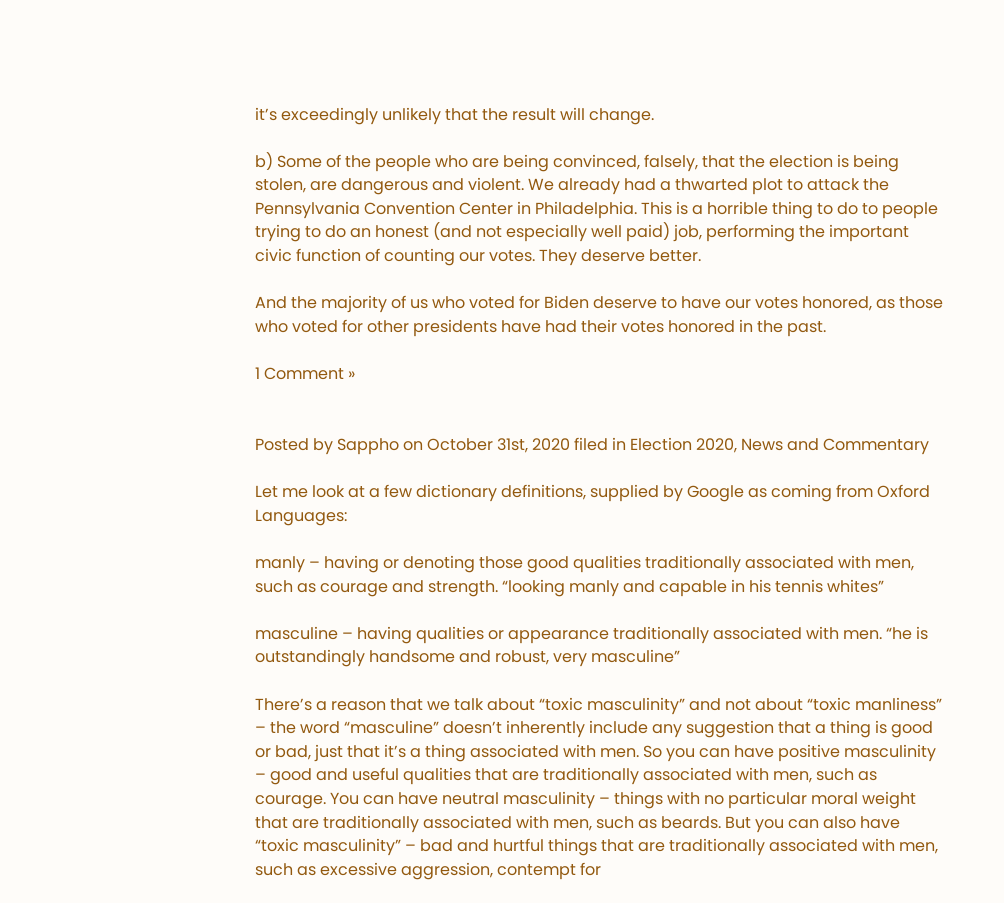it’s exceedingly unlikely that the result will change.

b) Some of the people who are being convinced, falsely, that the election is being stolen, are dangerous and violent. We already had a thwarted plot to attack the Pennsylvania Convention Center in Philadelphia. This is a horrible thing to do to people trying to do an honest (and not especially well paid) job, performing the important civic function of counting our votes. They deserve better.

And the majority of us who voted for Biden deserve to have our votes honored, as those who voted for other presidents have had their votes honored in the past.

1 Comment »


Posted by Sappho on October 31st, 2020 filed in Election 2020, News and Commentary

Let me look at a few dictionary definitions, supplied by Google as coming from Oxford Languages:

manly – having or denoting those good qualities traditionally associated with men, such as courage and strength. “looking manly and capable in his tennis whites”

masculine – having qualities or appearance traditionally associated with men. “he is outstandingly handsome and robust, very masculine”

There’s a reason that we talk about “toxic masculinity” and not about “toxic manliness” – the word “masculine” doesn’t inherently include any suggestion that a thing is good or bad, just that it’s a thing associated with men. So you can have positive masculinity – good and useful qualities that are traditionally associated with men, such as courage. You can have neutral masculinity – things with no particular moral weight that are traditionally associated with men, such as beards. But you can also have “toxic masculinity” – bad and hurtful things that are traditionally associated with men, such as excessive aggression, contempt for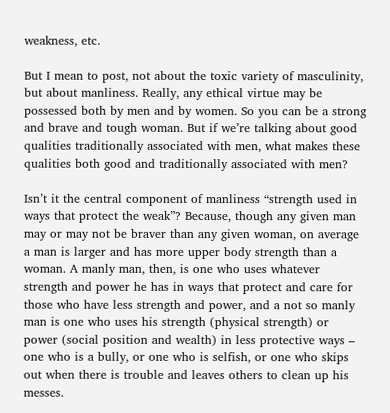weakness, etc.

But I mean to post, not about the toxic variety of masculinity, but about manliness. Really, any ethical virtue may be possessed both by men and by women. So you can be a strong and brave and tough woman. But if we’re talking about good qualities traditionally associated with men, what makes these qualities both good and traditionally associated with men?

Isn’t it the central component of manliness “strength used in ways that protect the weak”? Because, though any given man may or may not be braver than any given woman, on average a man is larger and has more upper body strength than a woman. A manly man, then, is one who uses whatever strength and power he has in ways that protect and care for those who have less strength and power, and a not so manly man is one who uses his strength (physical strength) or power (social position and wealth) in less protective ways – one who is a bully, or one who is selfish, or one who skips out when there is trouble and leaves others to clean up his messes.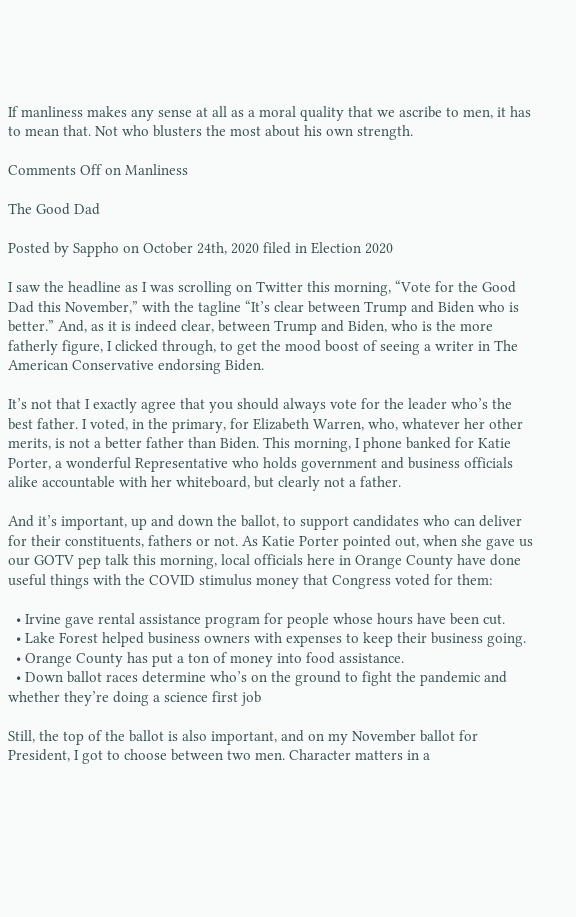If manliness makes any sense at all as a moral quality that we ascribe to men, it has to mean that. Not who blusters the most about his own strength.

Comments Off on Manliness

The Good Dad

Posted by Sappho on October 24th, 2020 filed in Election 2020

I saw the headline as I was scrolling on Twitter this morning, “Vote for the Good Dad this November,” with the tagline “It’s clear between Trump and Biden who is better.” And, as it is indeed clear, between Trump and Biden, who is the more fatherly figure, I clicked through, to get the mood boost of seeing a writer in The American Conservative endorsing Biden.

It’s not that I exactly agree that you should always vote for the leader who’s the best father. I voted, in the primary, for Elizabeth Warren, who, whatever her other merits, is not a better father than Biden. This morning, I phone banked for Katie Porter, a wonderful Representative who holds government and business officials alike accountable with her whiteboard, but clearly not a father.

And it’s important, up and down the ballot, to support candidates who can deliver for their constituents, fathers or not. As Katie Porter pointed out, when she gave us our GOTV pep talk this morning, local officials here in Orange County have done useful things with the COVID stimulus money that Congress voted for them:

  • Irvine gave rental assistance program for people whose hours have been cut.
  • Lake Forest helped business owners with expenses to keep their business going.
  • Orange County has put a ton of money into food assistance.
  • Down ballot races determine who’s on the ground to fight the pandemic and whether they’re doing a science first job

Still, the top of the ballot is also important, and on my November ballot for President, I got to choose between two men. Character matters in a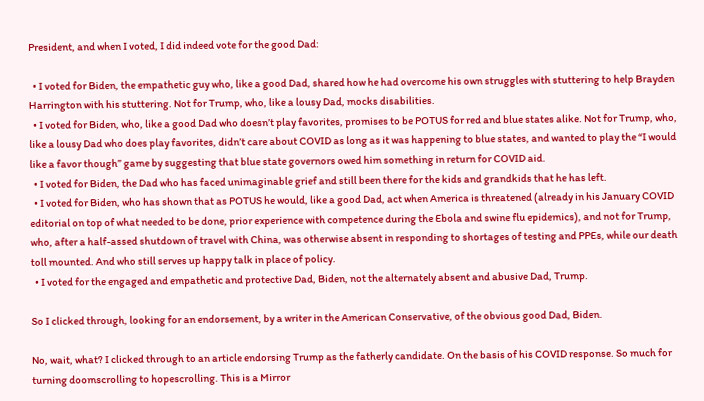President, and when I voted, I did indeed vote for the good Dad:

  • I voted for Biden, the empathetic guy who, like a good Dad, shared how he had overcome his own struggles with stuttering to help Brayden Harrington with his stuttering. Not for Trump, who, like a lousy Dad, mocks disabilities.
  • I voted for Biden, who, like a good Dad who doesn’t play favorites, promises to be POTUS for red and blue states alike. Not for Trump, who, like a lousy Dad who does play favorites, didn’t care about COVID as long as it was happening to blue states, and wanted to play the “I would like a favor though” game by suggesting that blue state governors owed him something in return for COVID aid.
  • I voted for Biden, the Dad who has faced unimaginable grief and still been there for the kids and grandkids that he has left.
  • I voted for Biden, who has shown that as POTUS he would, like a good Dad, act when America is threatened (already in his January COVID editorial on top of what needed to be done, prior experience with competence during the Ebola and swine flu epidemics), and not for Trump, who, after a half-assed shutdown of travel with China, was otherwise absent in responding to shortages of testing and PPEs, while our death toll mounted. And who still serves up happy talk in place of policy.
  • I voted for the engaged and empathetic and protective Dad, Biden, not the alternately absent and abusive Dad, Trump.

So I clicked through, looking for an endorsement, by a writer in the American Conservative, of the obvious good Dad, Biden.

No, wait, what? I clicked through to an article endorsing Trump as the fatherly candidate. On the basis of his COVID response. So much for turning doomscrolling to hopescrolling. This is a Mirror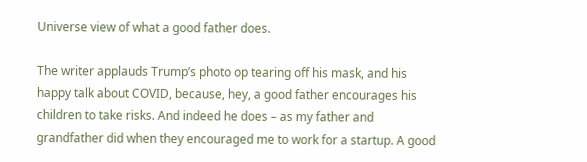Universe view of what a good father does.

The writer applauds Trump’s photo op tearing off his mask, and his happy talk about COVID, because, hey, a good father encourages his children to take risks. And indeed he does – as my father and grandfather did when they encouraged me to work for a startup. A good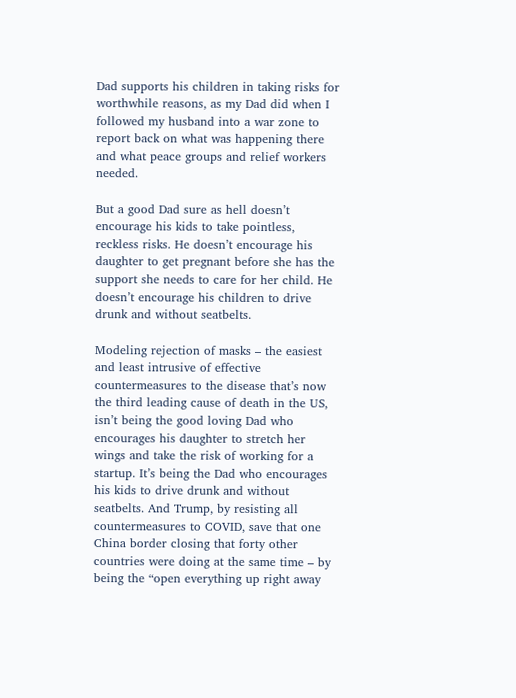Dad supports his children in taking risks for worthwhile reasons, as my Dad did when I followed my husband into a war zone to report back on what was happening there and what peace groups and relief workers needed.

But a good Dad sure as hell doesn’t encourage his kids to take pointless, reckless risks. He doesn’t encourage his daughter to get pregnant before she has the support she needs to care for her child. He doesn’t encourage his children to drive drunk and without seatbelts.

Modeling rejection of masks – the easiest and least intrusive of effective countermeasures to the disease that’s now the third leading cause of death in the US, isn’t being the good loving Dad who encourages his daughter to stretch her wings and take the risk of working for a startup. It’s being the Dad who encourages his kids to drive drunk and without seatbelts. And Trump, by resisting all countermeasures to COVID, save that one China border closing that forty other countries were doing at the same time – by being the “open everything up right away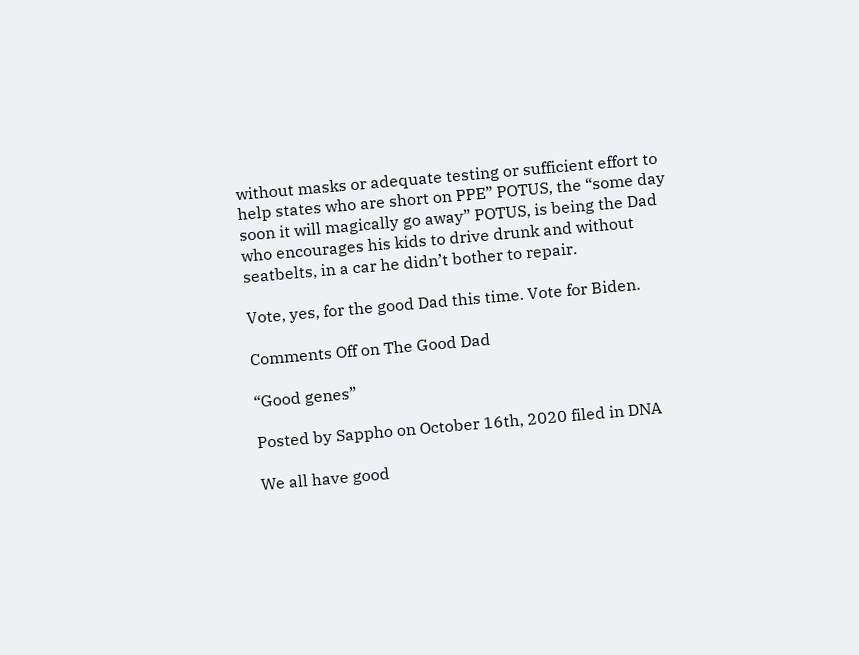without masks or adequate testing or sufficient effort to help states who are short on PPE” POTUS, the “some day soon it will magically go away” POTUS, is being the Dad who encourages his kids to drive drunk and without seatbelts, in a car he didn’t bother to repair.

Vote, yes, for the good Dad this time. Vote for Biden.

Comments Off on The Good Dad

“Good genes”

Posted by Sappho on October 16th, 2020 filed in DNA

We all have good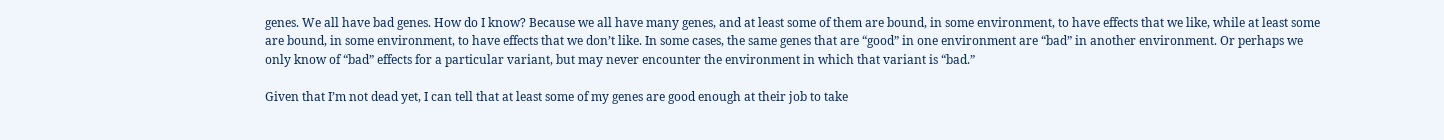genes. We all have bad genes. How do I know? Because we all have many genes, and at least some of them are bound, in some environment, to have effects that we like, while at least some are bound, in some environment, to have effects that we don’t like. In some cases, the same genes that are “good” in one environment are “bad” in another environment. Or perhaps we only know of “bad” effects for a particular variant, but may never encounter the environment in which that variant is “bad.”

Given that I’m not dead yet, I can tell that at least some of my genes are good enough at their job to take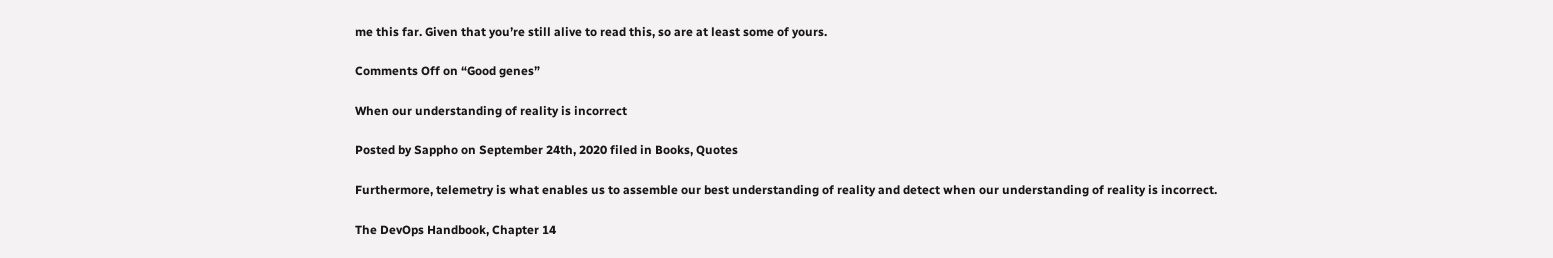me this far. Given that you’re still alive to read this, so are at least some of yours.

Comments Off on “Good genes”

When our understanding of reality is incorrect

Posted by Sappho on September 24th, 2020 filed in Books, Quotes

Furthermore, telemetry is what enables us to assemble our best understanding of reality and detect when our understanding of reality is incorrect.

The DevOps Handbook, Chapter 14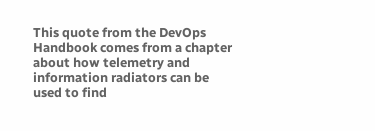This quote from the DevOps Handbook comes from a chapter about how telemetry and information radiators can be used to find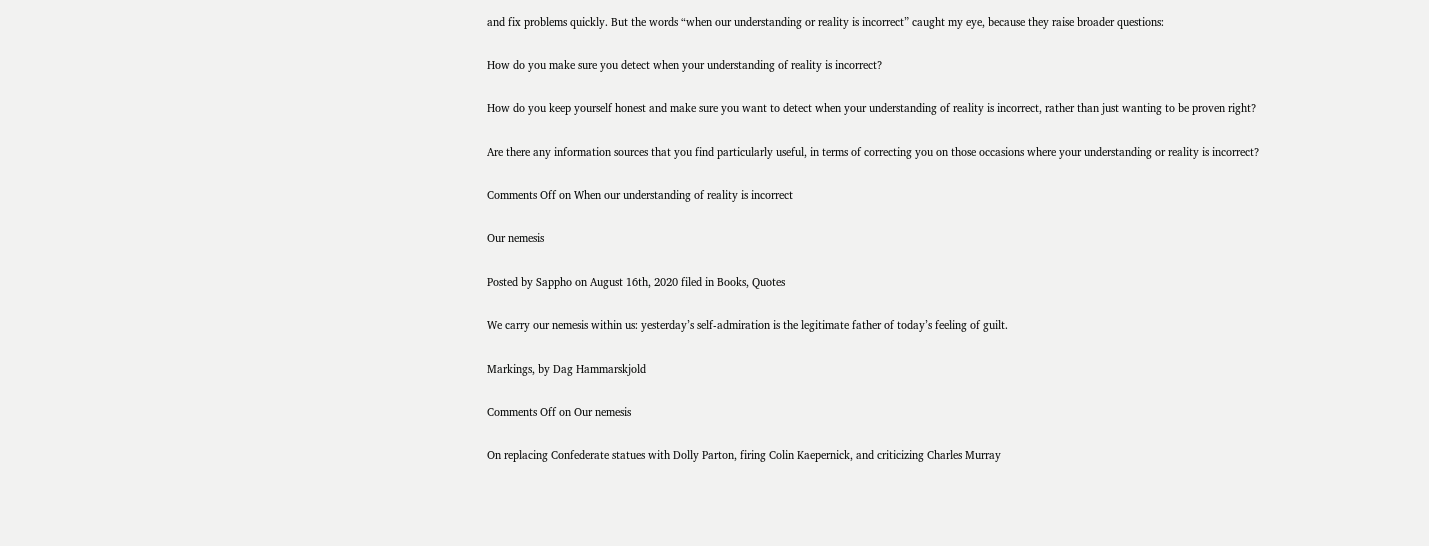and fix problems quickly. But the words “when our understanding or reality is incorrect” caught my eye, because they raise broader questions:

How do you make sure you detect when your understanding of reality is incorrect?

How do you keep yourself honest and make sure you want to detect when your understanding of reality is incorrect, rather than just wanting to be proven right?

Are there any information sources that you find particularly useful, in terms of correcting you on those occasions where your understanding or reality is incorrect?

Comments Off on When our understanding of reality is incorrect

Our nemesis

Posted by Sappho on August 16th, 2020 filed in Books, Quotes

We carry our nemesis within us: yesterday’s self-admiration is the legitimate father of today’s feeling of guilt.

Markings, by Dag Hammarskjold

Comments Off on Our nemesis

On replacing Confederate statues with Dolly Parton, firing Colin Kaepernick, and criticizing Charles Murray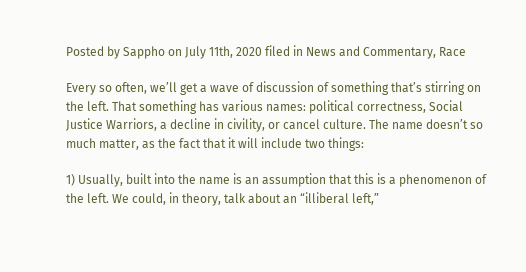Posted by Sappho on July 11th, 2020 filed in News and Commentary, Race

Every so often, we’ll get a wave of discussion of something that’s stirring on the left. That something has various names: political correctness, Social Justice Warriors, a decline in civility, or cancel culture. The name doesn’t so much matter, as the fact that it will include two things:

1) Usually, built into the name is an assumption that this is a phenomenon of the left. We could, in theory, talk about an “illiberal left,”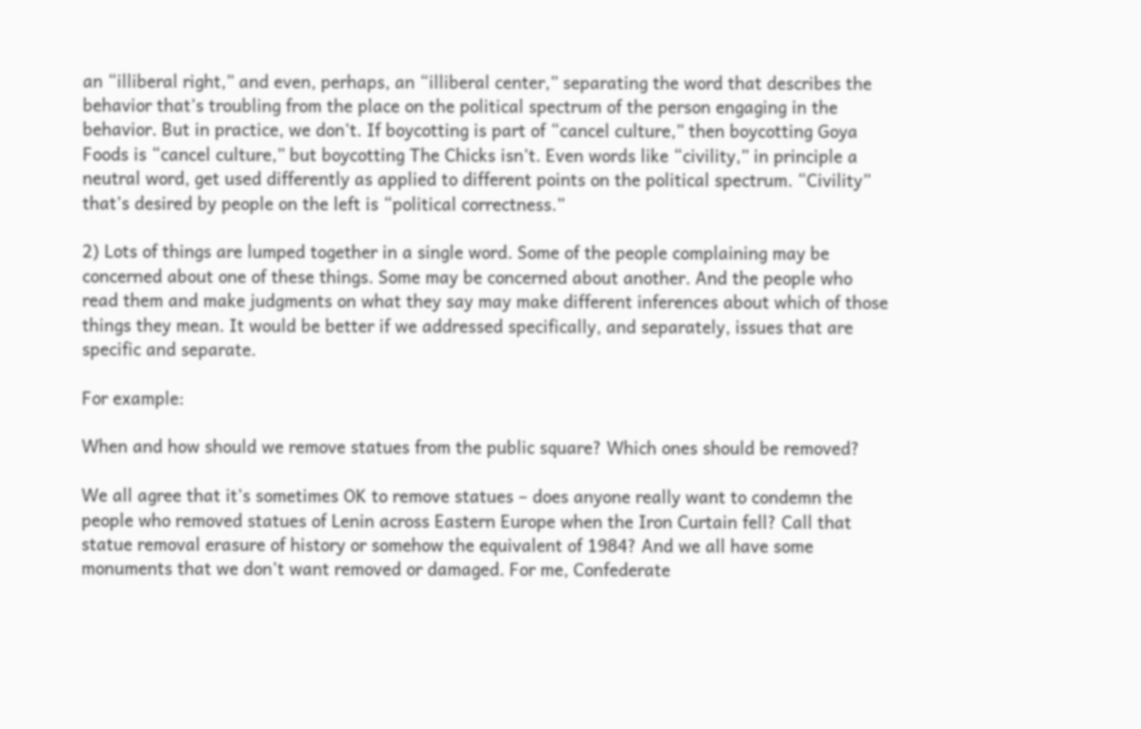an “illiberal right,” and even, perhaps, an “illiberal center,” separating the word that describes the behavior that’s troubling from the place on the political spectrum of the person engaging in the behavior. But in practice, we don’t. If boycotting is part of “cancel culture,” then boycotting Goya Foods is “cancel culture,” but boycotting The Chicks isn’t. Even words like “civility,” in principle a neutral word, get used differently as applied to different points on the political spectrum. “Civility” that’s desired by people on the left is “political correctness.”

2) Lots of things are lumped together in a single word. Some of the people complaining may be concerned about one of these things. Some may be concerned about another. And the people who read them and make judgments on what they say may make different inferences about which of those things they mean. It would be better if we addressed specifically, and separately, issues that are specific and separate.

For example:

When and how should we remove statues from the public square? Which ones should be removed?

We all agree that it’s sometimes OK to remove statues – does anyone really want to condemn the people who removed statues of Lenin across Eastern Europe when the Iron Curtain fell? Call that statue removal erasure of history or somehow the equivalent of 1984? And we all have some monuments that we don’t want removed or damaged. For me, Confederate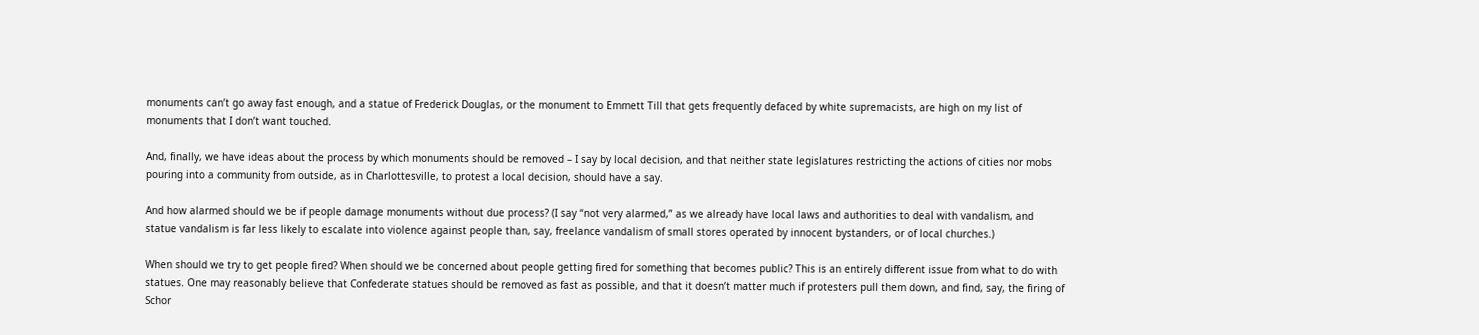monuments can’t go away fast enough, and a statue of Frederick Douglas, or the monument to Emmett Till that gets frequently defaced by white supremacists, are high on my list of monuments that I don’t want touched.

And, finally, we have ideas about the process by which monuments should be removed – I say by local decision, and that neither state legislatures restricting the actions of cities nor mobs pouring into a community from outside, as in Charlottesville, to protest a local decision, should have a say.

And how alarmed should we be if people damage monuments without due process? (I say “not very alarmed,” as we already have local laws and authorities to deal with vandalism, and statue vandalism is far less likely to escalate into violence against people than, say, freelance vandalism of small stores operated by innocent bystanders, or of local churches.)

When should we try to get people fired? When should we be concerned about people getting fired for something that becomes public? This is an entirely different issue from what to do with statues. One may reasonably believe that Confederate statues should be removed as fast as possible, and that it doesn’t matter much if protesters pull them down, and find, say, the firing of Schor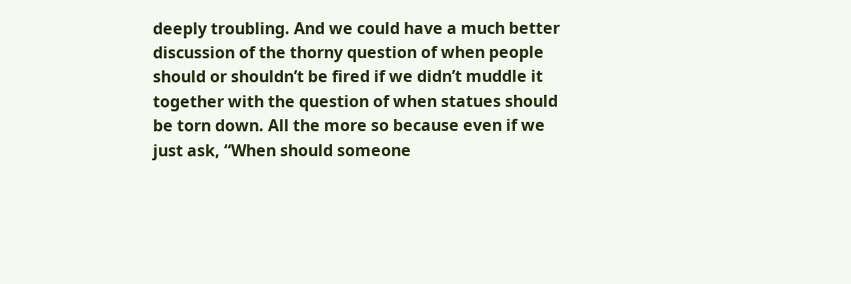deeply troubling. And we could have a much better discussion of the thorny question of when people should or shouldn’t be fired if we didn’t muddle it together with the question of when statues should be torn down. All the more so because even if we just ask, “When should someone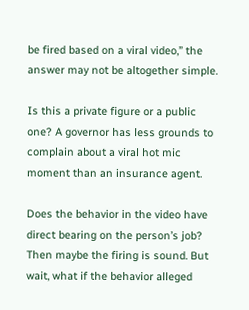be fired based on a viral video,” the answer may not be altogether simple.

Is this a private figure or a public one? A governor has less grounds to complain about a viral hot mic moment than an insurance agent.

Does the behavior in the video have direct bearing on the person’s job? Then maybe the firing is sound. But wait, what if the behavior alleged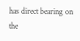has direct bearing on the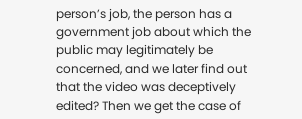person’s job, the person has a government job about which the public may legitimately be concerned, and we later find out that the video was deceptively edited? Then we get the case of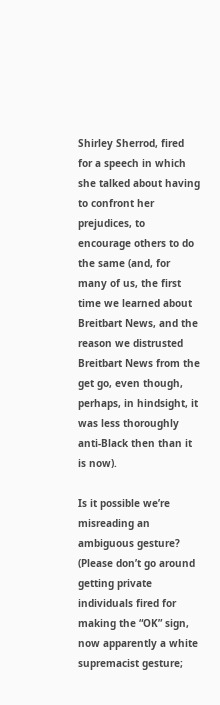Shirley Sherrod, fired for a speech in which she talked about having to confront her prejudices, to encourage others to do the same (and, for many of us, the first time we learned about Breitbart News, and the reason we distrusted Breitbart News from the get go, even though, perhaps, in hindsight, it was less thoroughly anti-Black then than it is now).

Is it possible we’re misreading an ambiguous gesture? (Please don’t go around getting private individuals fired for making the “OK” sign, now apparently a white supremacist gesture;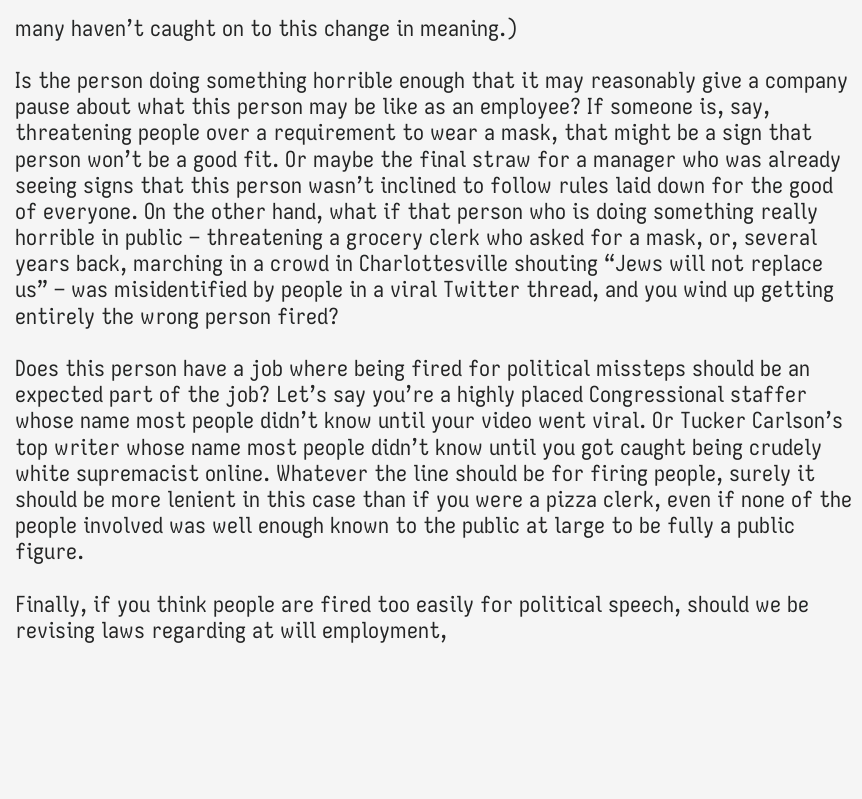many haven’t caught on to this change in meaning.)

Is the person doing something horrible enough that it may reasonably give a company pause about what this person may be like as an employee? If someone is, say, threatening people over a requirement to wear a mask, that might be a sign that person won’t be a good fit. Or maybe the final straw for a manager who was already seeing signs that this person wasn’t inclined to follow rules laid down for the good of everyone. On the other hand, what if that person who is doing something really horrible in public – threatening a grocery clerk who asked for a mask, or, several years back, marching in a crowd in Charlottesville shouting “Jews will not replace us” – was misidentified by people in a viral Twitter thread, and you wind up getting entirely the wrong person fired?

Does this person have a job where being fired for political missteps should be an expected part of the job? Let’s say you’re a highly placed Congressional staffer whose name most people didn’t know until your video went viral. Or Tucker Carlson’s top writer whose name most people didn’t know until you got caught being crudely white supremacist online. Whatever the line should be for firing people, surely it should be more lenient in this case than if you were a pizza clerk, even if none of the people involved was well enough known to the public at large to be fully a public figure.

Finally, if you think people are fired too easily for political speech, should we be revising laws regarding at will employment,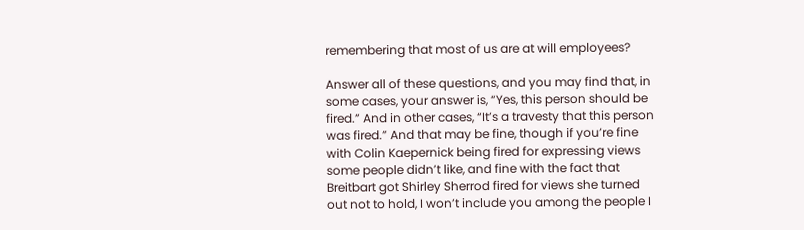remembering that most of us are at will employees?

Answer all of these questions, and you may find that, in some cases, your answer is, “Yes, this person should be fired.” And in other cases, “It’s a travesty that this person was fired.” And that may be fine, though if you’re fine with Colin Kaepernick being fired for expressing views some people didn’t like, and fine with the fact that Breitbart got Shirley Sherrod fired for views she turned out not to hold, I won’t include you among the people I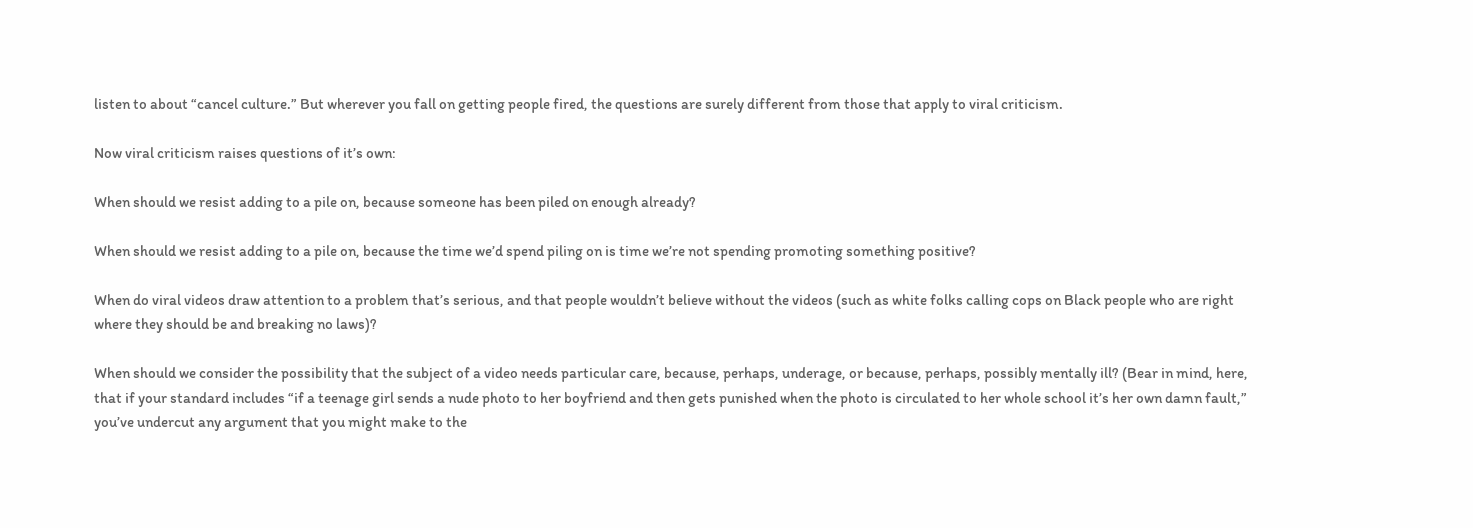listen to about “cancel culture.” But wherever you fall on getting people fired, the questions are surely different from those that apply to viral criticism.

Now viral criticism raises questions of it’s own:

When should we resist adding to a pile on, because someone has been piled on enough already?

When should we resist adding to a pile on, because the time we’d spend piling on is time we’re not spending promoting something positive?

When do viral videos draw attention to a problem that’s serious, and that people wouldn’t believe without the videos (such as white folks calling cops on Black people who are right where they should be and breaking no laws)?

When should we consider the possibility that the subject of a video needs particular care, because, perhaps, underage, or because, perhaps, possibly mentally ill? (Bear in mind, here, that if your standard includes “if a teenage girl sends a nude photo to her boyfriend and then gets punished when the photo is circulated to her whole school it’s her own damn fault,” you’ve undercut any argument that you might make to the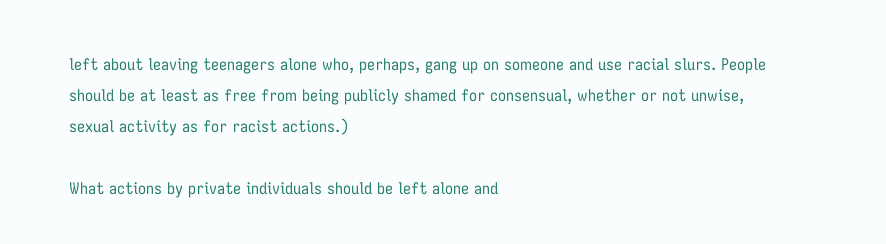left about leaving teenagers alone who, perhaps, gang up on someone and use racial slurs. People should be at least as free from being publicly shamed for consensual, whether or not unwise, sexual activity as for racist actions.)

What actions by private individuals should be left alone and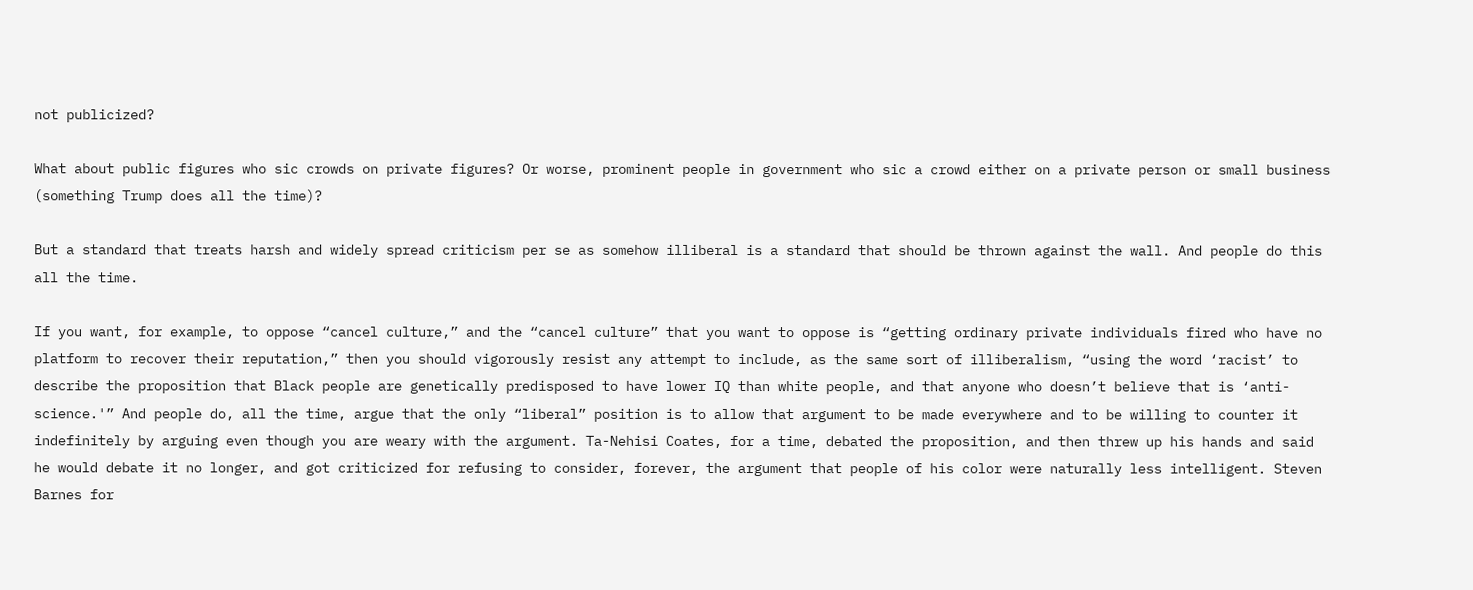not publicized?

What about public figures who sic crowds on private figures? Or worse, prominent people in government who sic a crowd either on a private person or small business (something Trump does all the time)?

But a standard that treats harsh and widely spread criticism per se as somehow illiberal is a standard that should be thrown against the wall. And people do this all the time.

If you want, for example, to oppose “cancel culture,” and the “cancel culture” that you want to oppose is “getting ordinary private individuals fired who have no platform to recover their reputation,” then you should vigorously resist any attempt to include, as the same sort of illiberalism, “using the word ‘racist’ to describe the proposition that Black people are genetically predisposed to have lower IQ than white people, and that anyone who doesn’t believe that is ‘anti-science.'” And people do, all the time, argue that the only “liberal” position is to allow that argument to be made everywhere and to be willing to counter it indefinitely by arguing even though you are weary with the argument. Ta-Nehisi Coates, for a time, debated the proposition, and then threw up his hands and said he would debate it no longer, and got criticized for refusing to consider, forever, the argument that people of his color were naturally less intelligent. Steven Barnes for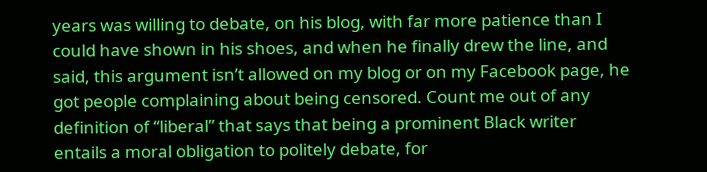years was willing to debate, on his blog, with far more patience than I could have shown in his shoes, and when he finally drew the line, and said, this argument isn’t allowed on my blog or on my Facebook page, he got people complaining about being censored. Count me out of any definition of “liberal” that says that being a prominent Black writer entails a moral obligation to politely debate, for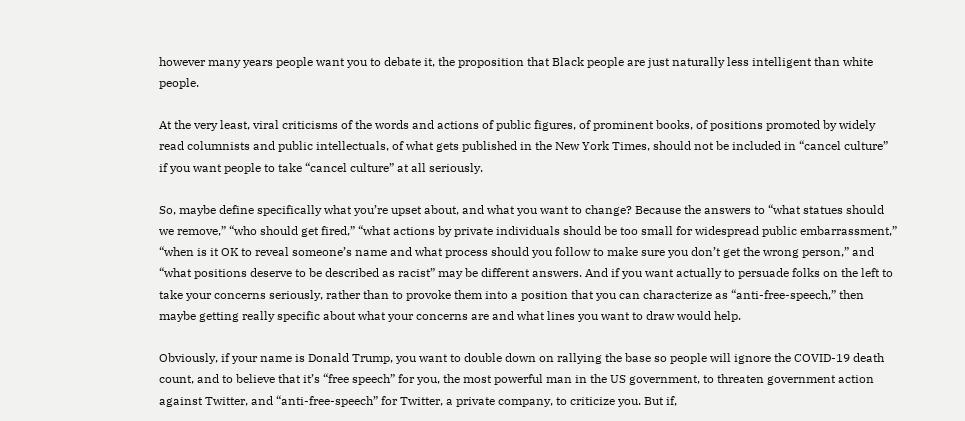however many years people want you to debate it, the proposition that Black people are just naturally less intelligent than white people.

At the very least, viral criticisms of the words and actions of public figures, of prominent books, of positions promoted by widely read columnists and public intellectuals, of what gets published in the New York Times, should not be included in “cancel culture” if you want people to take “cancel culture” at all seriously.

So, maybe define specifically what you’re upset about, and what you want to change? Because the answers to “what statues should we remove,” “who should get fired,” “what actions by private individuals should be too small for widespread public embarrassment,” “when is it OK to reveal someone’s name and what process should you follow to make sure you don’t get the wrong person,” and “what positions deserve to be described as racist” may be different answers. And if you want actually to persuade folks on the left to take your concerns seriously, rather than to provoke them into a position that you can characterize as “anti-free-speech,” then maybe getting really specific about what your concerns are and what lines you want to draw would help.

Obviously, if your name is Donald Trump, you want to double down on rallying the base so people will ignore the COVID-19 death count, and to believe that it’s “free speech” for you, the most powerful man in the US government, to threaten government action against Twitter, and “anti-free-speech” for Twitter, a private company, to criticize you. But if,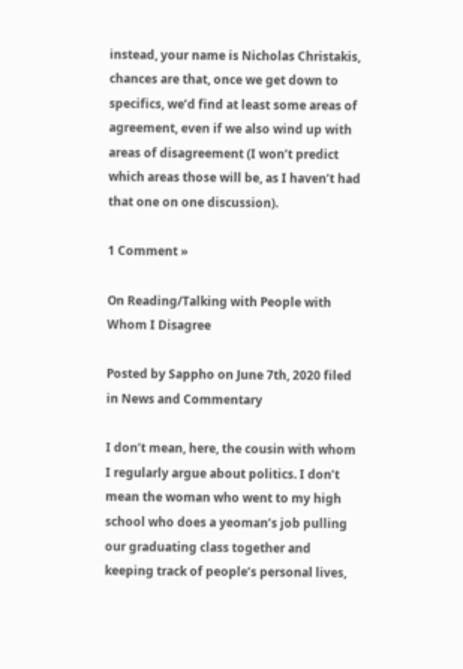instead, your name is Nicholas Christakis, chances are that, once we get down to specifics, we’d find at least some areas of agreement, even if we also wind up with areas of disagreement (I won’t predict which areas those will be, as I haven’t had that one on one discussion).

1 Comment »

On Reading/Talking with People with Whom I Disagree

Posted by Sappho on June 7th, 2020 filed in News and Commentary

I don’t mean, here, the cousin with whom I regularly argue about politics. I don’t mean the woman who went to my high school who does a yeoman’s job pulling our graduating class together and keeping track of people’s personal lives,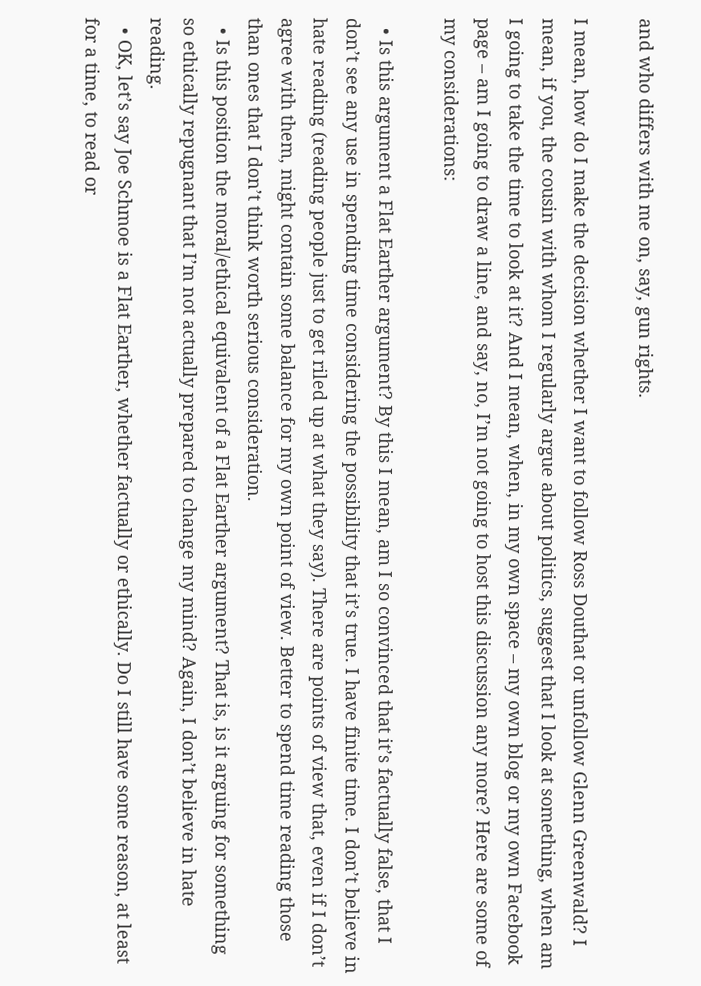and who differs with me on, say, gun rights.

I mean, how do I make the decision whether I want to follow Ross Douthat or unfollow Glenn Greenwald? I mean, if you, the cousin with whom I regularly argue about politics, suggest that I look at something, when am I going to take the time to look at it? And I mean, when, in my own space – my own blog or my own Facebook page – am I going to draw a line, and say, no, I’m not going to host this discussion any more? Here are some of my considerations:

  • Is this argument a Flat Earther argument? By this I mean, am I so convinced that it’s factually false, that I don’t see any use in spending time considering the possibility that it’s true. I have finite time. I don’t believe in hate reading (reading people just to get riled up at what they say). There are points of view that, even if I don’t agree with them, might contain some balance for my own point of view. Better to spend time reading those than ones that I don’t think worth serious consideration.
  • Is this position the moral/ethical equivalent of a Flat Earther argument? That is, is it arguing for something so ethically repugnant that I’m not actually prepared to change my mind? Again, I don’t believe in hate reading.
  • OK, let’s say Joe Schmoe is a Flat Earther, whether factually or ethically. Do I still have some reason, at least for a time, to read or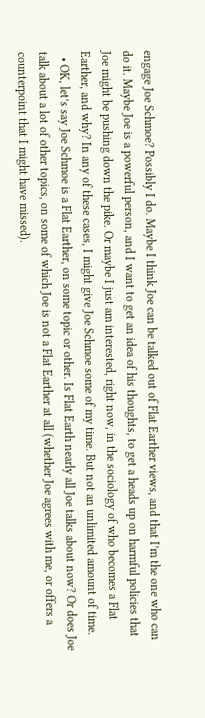engage Joe Schmoe? Possibly I do. Maybe I think Joe can be talked out of Flat Earther views, and that I’m the one who can do it. Maybe Joe is a powerful person, and I want to get an idea of his thoughts, to get a heads up on harmful policies that Joe might be pushing down the pike. Or maybe I just am interested, right now, in the sociology of who becomes a Flat Earther, and why? In any of these cases, I might give Joe Schmoe some of my time. But not an unlimited amount of time.
  • OK, let’s say Joe Schmoe is a Flat Earther, on some topic or other. Is Flat Earth nearly all Joe talks about now? Or does Joe talk about a lot of other topics, on some of which Joe is not a Flat Earther at all (whether Joe agrees with me, or offers a counterpoint that I might have missed).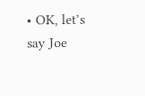• OK, let’s say Joe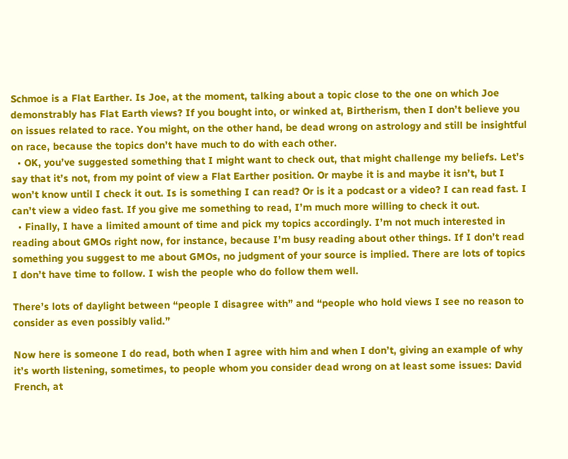Schmoe is a Flat Earther. Is Joe, at the moment, talking about a topic close to the one on which Joe demonstrably has Flat Earth views? If you bought into, or winked at, Birtherism, then I don’t believe you on issues related to race. You might, on the other hand, be dead wrong on astrology and still be insightful on race, because the topics don’t have much to do with each other.
  • OK, you’ve suggested something that I might want to check out, that might challenge my beliefs. Let’s say that it’s not, from my point of view a Flat Earther position. Or maybe it is and maybe it isn’t, but I won’t know until I check it out. Is is something I can read? Or is it a podcast or a video? I can read fast. I can’t view a video fast. If you give me something to read, I’m much more willing to check it out.
  • Finally, I have a limited amount of time and pick my topics accordingly. I’m not much interested in reading about GMOs right now, for instance, because I’m busy reading about other things. If I don’t read something you suggest to me about GMOs, no judgment of your source is implied. There are lots of topics I don’t have time to follow. I wish the people who do follow them well.

There’s lots of daylight between “people I disagree with” and “people who hold views I see no reason to consider as even possibly valid.”

Now here is someone I do read, both when I agree with him and when I don’t, giving an example of why it’s worth listening, sometimes, to people whom you consider dead wrong on at least some issues: David French, at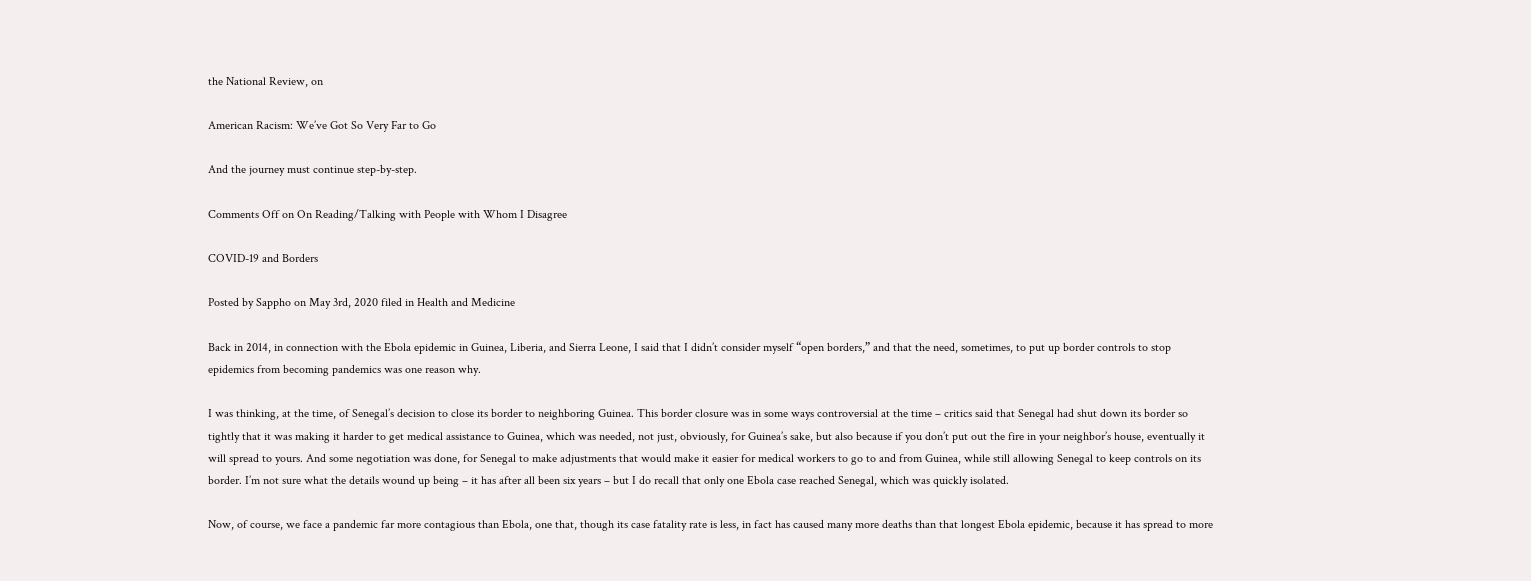the National Review, on

American Racism: We’ve Got So Very Far to Go

And the journey must continue step-by-step.

Comments Off on On Reading/Talking with People with Whom I Disagree

COVID-19 and Borders

Posted by Sappho on May 3rd, 2020 filed in Health and Medicine

Back in 2014, in connection with the Ebola epidemic in Guinea, Liberia, and Sierra Leone, I said that I didn’t consider myself “open borders,” and that the need, sometimes, to put up border controls to stop epidemics from becoming pandemics was one reason why.

I was thinking, at the time, of Senegal’s decision to close its border to neighboring Guinea. This border closure was in some ways controversial at the time – critics said that Senegal had shut down its border so tightly that it was making it harder to get medical assistance to Guinea, which was needed, not just, obviously, for Guinea’s sake, but also because if you don’t put out the fire in your neighbor’s house, eventually it will spread to yours. And some negotiation was done, for Senegal to make adjustments that would make it easier for medical workers to go to and from Guinea, while still allowing Senegal to keep controls on its border. I’m not sure what the details wound up being – it has after all been six years – but I do recall that only one Ebola case reached Senegal, which was quickly isolated.

Now, of course, we face a pandemic far more contagious than Ebola, one that, though its case fatality rate is less, in fact has caused many more deaths than that longest Ebola epidemic, because it has spread to more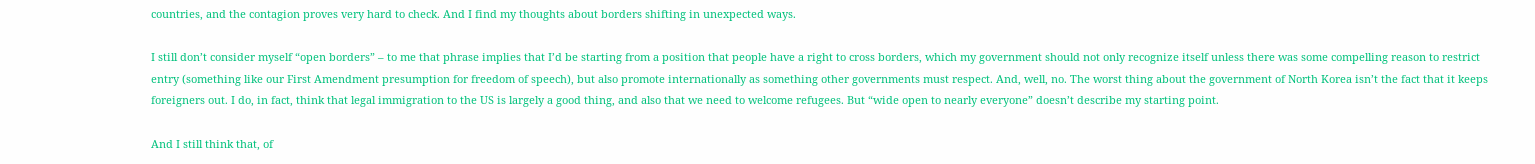countries, and the contagion proves very hard to check. And I find my thoughts about borders shifting in unexpected ways.

I still don’t consider myself “open borders” – to me that phrase implies that I’d be starting from a position that people have a right to cross borders, which my government should not only recognize itself unless there was some compelling reason to restrict entry (something like our First Amendment presumption for freedom of speech), but also promote internationally as something other governments must respect. And, well, no. The worst thing about the government of North Korea isn’t the fact that it keeps foreigners out. I do, in fact, think that legal immigration to the US is largely a good thing, and also that we need to welcome refugees. But “wide open to nearly everyone” doesn’t describe my starting point.

And I still think that, of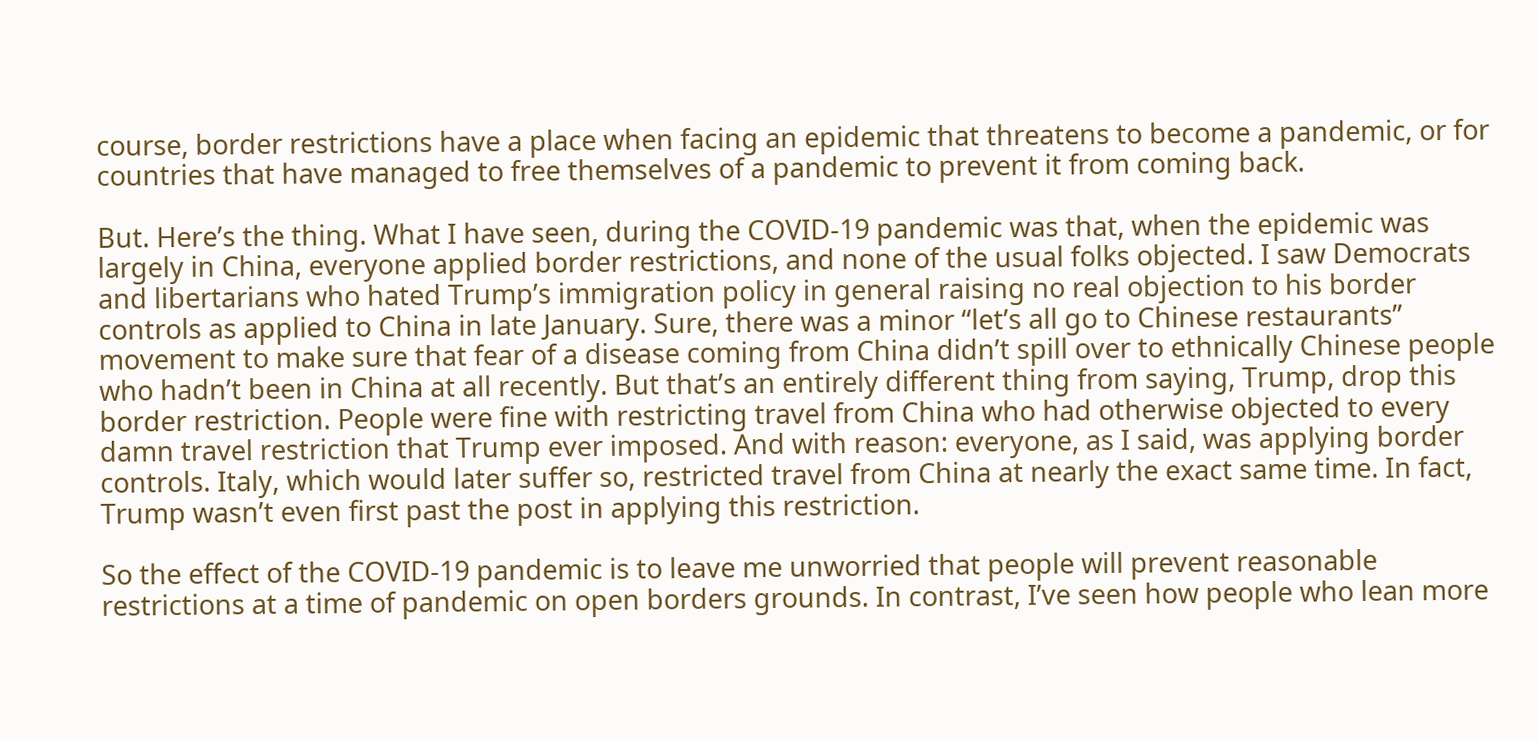course, border restrictions have a place when facing an epidemic that threatens to become a pandemic, or for countries that have managed to free themselves of a pandemic to prevent it from coming back.

But. Here’s the thing. What I have seen, during the COVID-19 pandemic was that, when the epidemic was largely in China, everyone applied border restrictions, and none of the usual folks objected. I saw Democrats and libertarians who hated Trump’s immigration policy in general raising no real objection to his border controls as applied to China in late January. Sure, there was a minor “let’s all go to Chinese restaurants” movement to make sure that fear of a disease coming from China didn’t spill over to ethnically Chinese people who hadn’t been in China at all recently. But that’s an entirely different thing from saying, Trump, drop this border restriction. People were fine with restricting travel from China who had otherwise objected to every damn travel restriction that Trump ever imposed. And with reason: everyone, as I said, was applying border controls. Italy, which would later suffer so, restricted travel from China at nearly the exact same time. In fact, Trump wasn’t even first past the post in applying this restriction.

So the effect of the COVID-19 pandemic is to leave me unworried that people will prevent reasonable restrictions at a time of pandemic on open borders grounds. In contrast, I’ve seen how people who lean more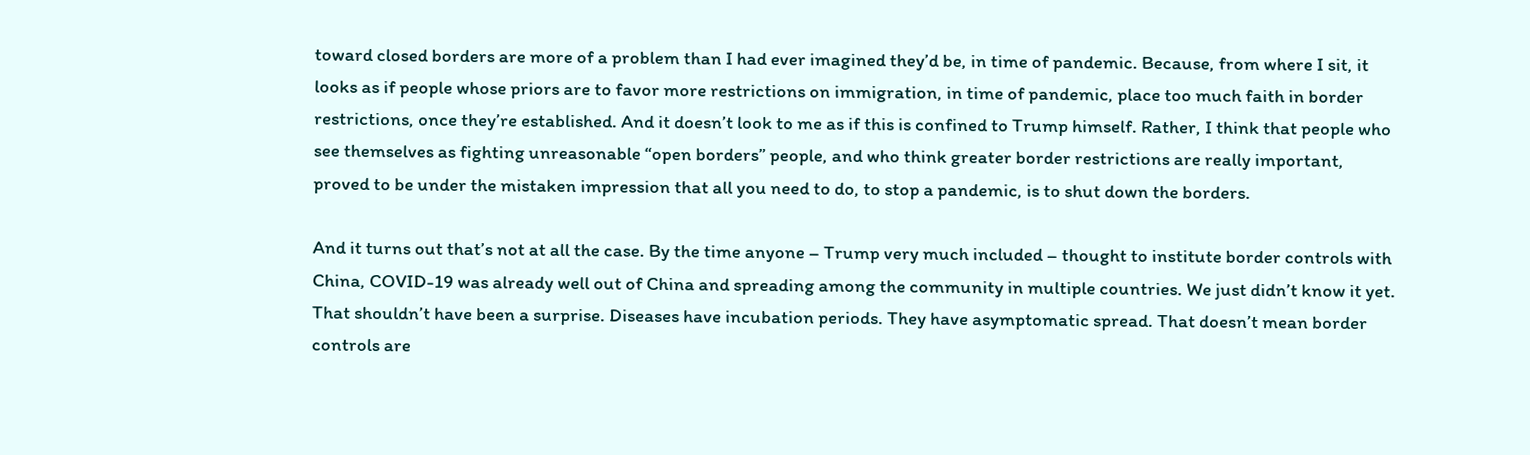toward closed borders are more of a problem than I had ever imagined they’d be, in time of pandemic. Because, from where I sit, it looks as if people whose priors are to favor more restrictions on immigration, in time of pandemic, place too much faith in border restrictions, once they’re established. And it doesn’t look to me as if this is confined to Trump himself. Rather, I think that people who see themselves as fighting unreasonable “open borders” people, and who think greater border restrictions are really important, proved to be under the mistaken impression that all you need to do, to stop a pandemic, is to shut down the borders.

And it turns out that’s not at all the case. By the time anyone – Trump very much included – thought to institute border controls with China, COVID-19 was already well out of China and spreading among the community in multiple countries. We just didn’t know it yet. That shouldn’t have been a surprise. Diseases have incubation periods. They have asymptomatic spread. That doesn’t mean border controls are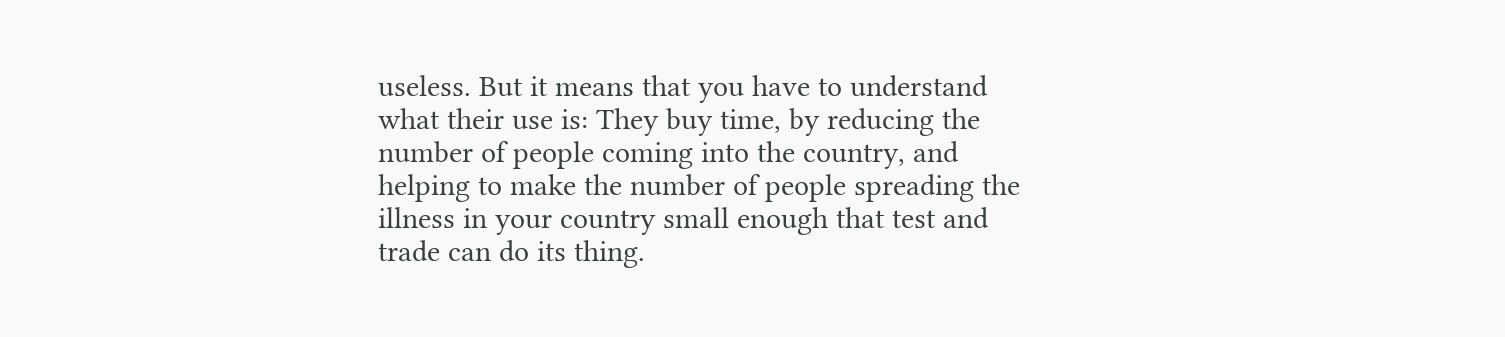useless. But it means that you have to understand what their use is: They buy time, by reducing the number of people coming into the country, and helping to make the number of people spreading the illness in your country small enough that test and trade can do its thing.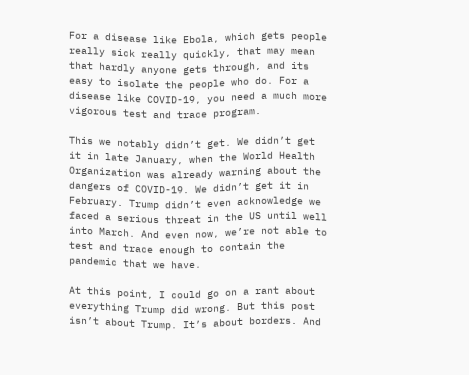For a disease like Ebola, which gets people really sick really quickly, that may mean that hardly anyone gets through, and its easy to isolate the people who do. For a disease like COVID-19, you need a much more vigorous test and trace program.

This we notably didn’t get. We didn’t get it in late January, when the World Health Organization was already warning about the dangers of COVID-19. We didn’t get it in February. Trump didn’t even acknowledge we faced a serious threat in the US until well into March. And even now, we’re not able to test and trace enough to contain the pandemic that we have.

At this point, I could go on a rant about everything Trump did wrong. But this post isn’t about Trump. It’s about borders. And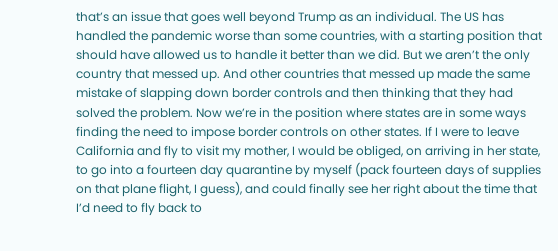that’s an issue that goes well beyond Trump as an individual. The US has handled the pandemic worse than some countries, with a starting position that should have allowed us to handle it better than we did. But we aren’t the only country that messed up. And other countries that messed up made the same mistake of slapping down border controls and then thinking that they had solved the problem. Now we’re in the position where states are in some ways finding the need to impose border controls on other states. If I were to leave California and fly to visit my mother, I would be obliged, on arriving in her state, to go into a fourteen day quarantine by myself (pack fourteen days of supplies on that plane flight, I guess), and could finally see her right about the time that I’d need to fly back to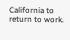California to return to work.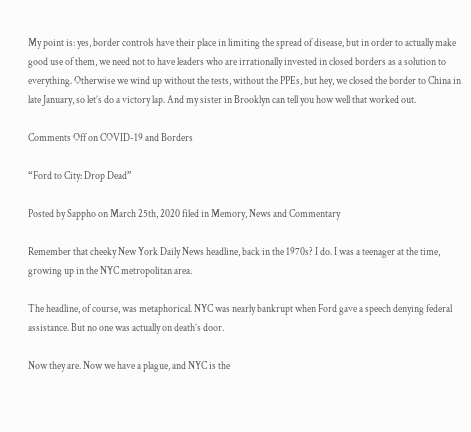My point is: yes, border controls have their place in limiting the spread of disease, but in order to actually make good use of them, we need not to have leaders who are irrationally invested in closed borders as a solution to everything. Otherwise we wind up without the tests, without the PPEs, but hey, we closed the border to China in late January, so let’s do a victory lap. And my sister in Brooklyn can tell you how well that worked out.

Comments Off on COVID-19 and Borders

“Ford to City: Drop Dead”

Posted by Sappho on March 25th, 2020 filed in Memory, News and Commentary

Remember that cheeky New York Daily News headline, back in the 1970s? I do. I was a teenager at the time, growing up in the NYC metropolitan area.

The headline, of course, was metaphorical. NYC was nearly bankrupt when Ford gave a speech denying federal assistance. But no one was actually on death’s door.

Now they are. Now we have a plague, and NYC is the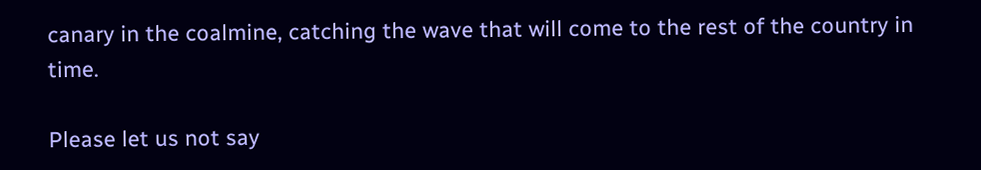canary in the coalmine, catching the wave that will come to the rest of the country in time.

Please let us not say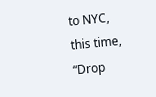to NYC, this time, “Drop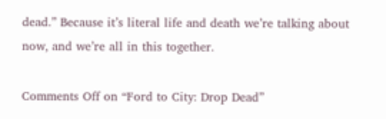dead.” Because it’s literal life and death we’re talking about now, and we’re all in this together.

Comments Off on “Ford to City: Drop Dead”